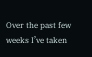Over the past few weeks I’ve taken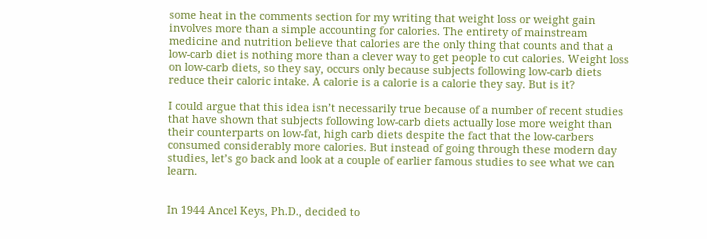some heat in the comments section for my writing that weight loss or weight gain involves more than a simple accounting for calories. The entirety of mainstream medicine and nutrition believe that calories are the only thing that counts and that a low-carb diet is nothing more than a clever way to get people to cut calories. Weight loss on low-carb diets, so they say, occurs only because subjects following low-carb diets reduce their caloric intake. A calorie is a calorie is a calorie they say. But is it?

I could argue that this idea isn’t necessarily true because of a number of recent studies that have shown that subjects following low-carb diets actually lose more weight than their counterparts on low-fat, high carb diets despite the fact that the low-carbers consumed considerably more calories. But instead of going through these modern day studies, let’s go back and look at a couple of earlier famous studies to see what we can learn.


In 1944 Ancel Keys, Ph.D., decided to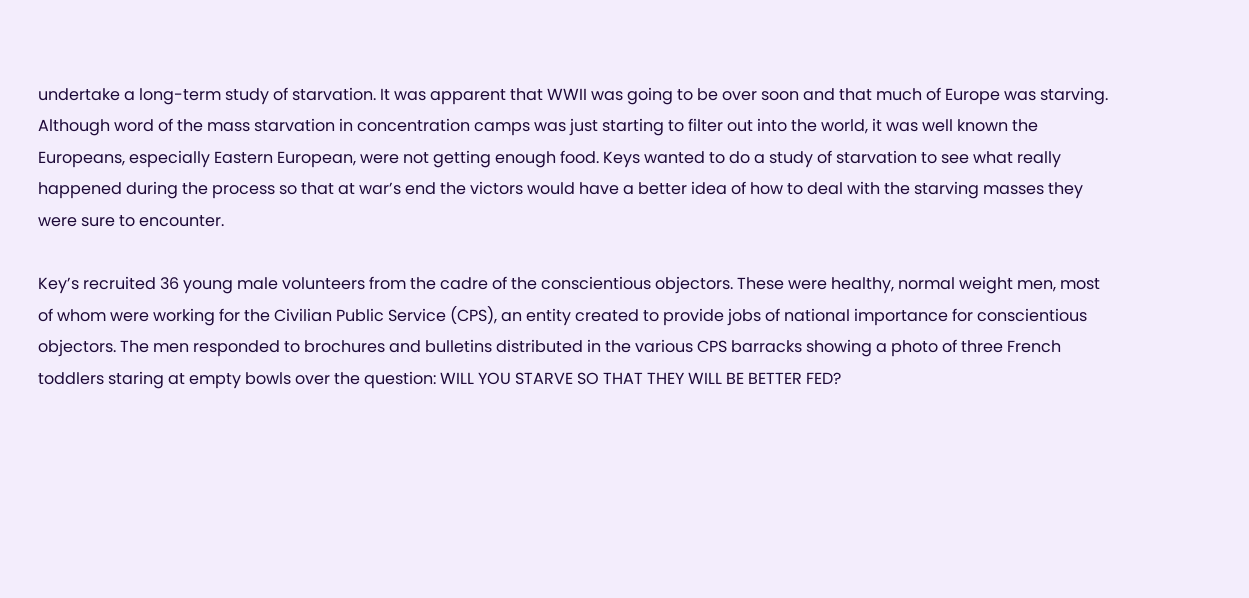undertake a long-term study of starvation. It was apparent that WWII was going to be over soon and that much of Europe was starving. Although word of the mass starvation in concentration camps was just starting to filter out into the world, it was well known the Europeans, especially Eastern European, were not getting enough food. Keys wanted to do a study of starvation to see what really happened during the process so that at war’s end the victors would have a better idea of how to deal with the starving masses they were sure to encounter.

Key’s recruited 36 young male volunteers from the cadre of the conscientious objectors. These were healthy, normal weight men, most of whom were working for the Civilian Public Service (CPS), an entity created to provide jobs of national importance for conscientious objectors. The men responded to brochures and bulletins distributed in the various CPS barracks showing a photo of three French toddlers staring at empty bowls over the question: WILL YOU STARVE SO THAT THEY WILL BE BETTER FED?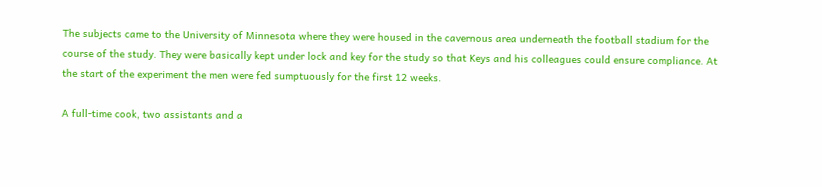The subjects came to the University of Minnesota where they were housed in the cavernous area underneath the football stadium for the course of the study. They were basically kept under lock and key for the study so that Keys and his colleagues could ensure compliance. At the start of the experiment the men were fed sumptuously for the first 12 weeks.

A full-time cook, two assistants and a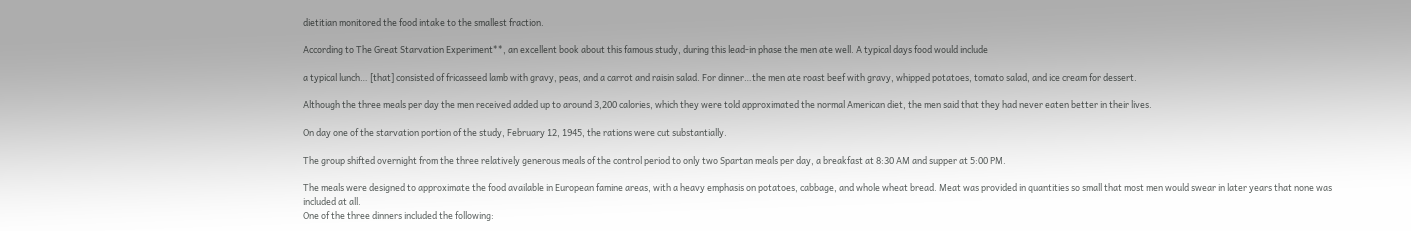dietitian monitored the food intake to the smallest fraction.

According to The Great Starvation Experiment**, an excellent book about this famous study, during this lead-in phase the men ate well. A typical days food would include

a typical lunch… [that] consisted of fricasseed lamb with gravy, peas, and a carrot and raisin salad. For dinner…the men ate roast beef with gravy, whipped potatoes, tomato salad, and ice cream for dessert.

Although the three meals per day the men received added up to around 3,200 calories, which they were told approximated the normal American diet, the men said that they had never eaten better in their lives.

On day one of the starvation portion of the study, February 12, 1945, the rations were cut substantially.

The group shifted overnight from the three relatively generous meals of the control period to only two Spartan meals per day, a breakfast at 8:30 AM and supper at 5:00 PM.

The meals were designed to approximate the food available in European famine areas, with a heavy emphasis on potatoes, cabbage, and whole wheat bread. Meat was provided in quantities so small that most men would swear in later years that none was included at all.
One of the three dinners included the following: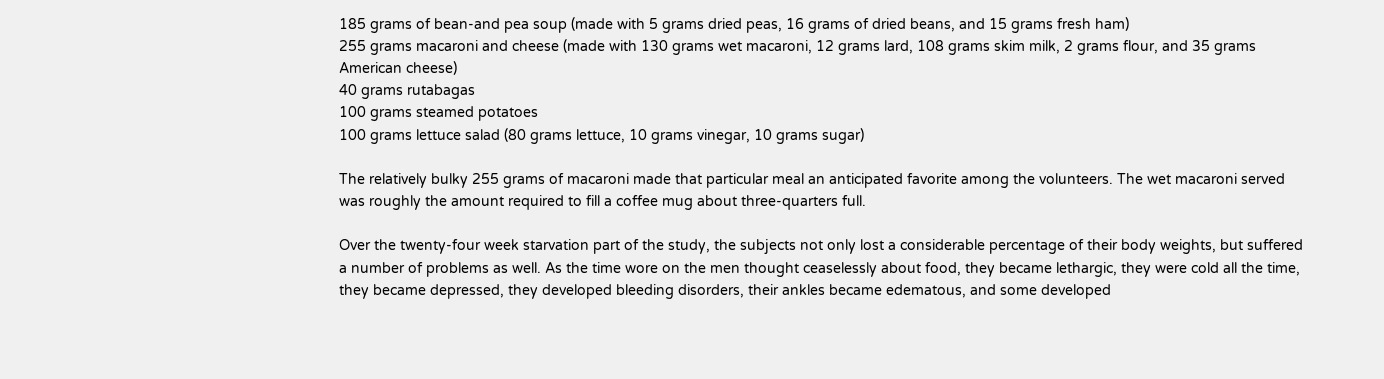185 grams of bean-and pea soup (made with 5 grams dried peas, 16 grams of dried beans, and 15 grams fresh ham)
255 grams macaroni and cheese (made with 130 grams wet macaroni, 12 grams lard, 108 grams skim milk, 2 grams flour, and 35 grams American cheese)
40 grams rutabagas
100 grams steamed potatoes
100 grams lettuce salad (80 grams lettuce, 10 grams vinegar, 10 grams sugar)

The relatively bulky 255 grams of macaroni made that particular meal an anticipated favorite among the volunteers. The wet macaroni served was roughly the amount required to fill a coffee mug about three-quarters full.

Over the twenty-four week starvation part of the study, the subjects not only lost a considerable percentage of their body weights, but suffered a number of problems as well. As the time wore on the men thought ceaselessly about food, they became lethargic, they were cold all the time, they became depressed, they developed bleeding disorders, their ankles became edematous, and some developed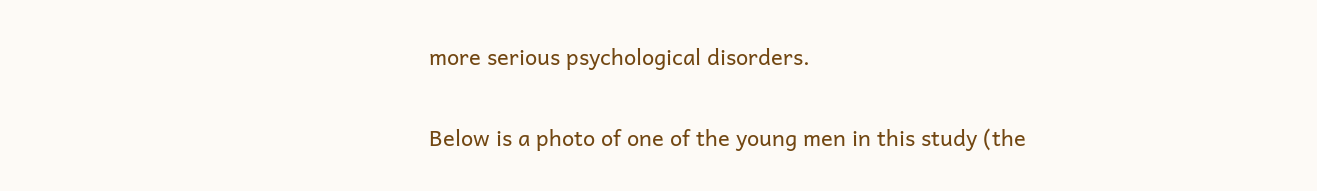more serious psychological disorders.

Below is a photo of one of the young men in this study (the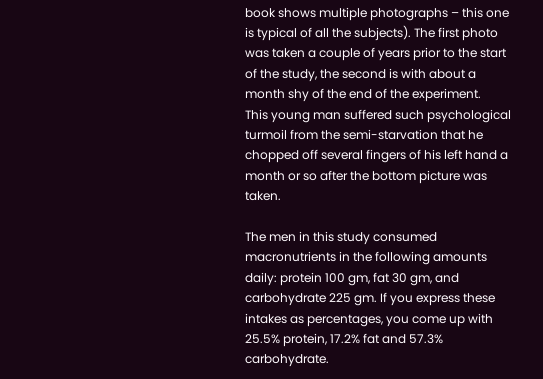book shows multiple photographs – this one is typical of all the subjects). The first photo was taken a couple of years prior to the start of the study, the second is with about a month shy of the end of the experiment.
This young man suffered such psychological turmoil from the semi-starvation that he chopped off several fingers of his left hand a month or so after the bottom picture was taken.

The men in this study consumed macronutrients in the following amounts daily: protein 100 gm, fat 30 gm, and carbohydrate 225 gm. If you express these intakes as percentages, you come up with 25.5% protein, 17.2% fat and 57.3% carbohydrate.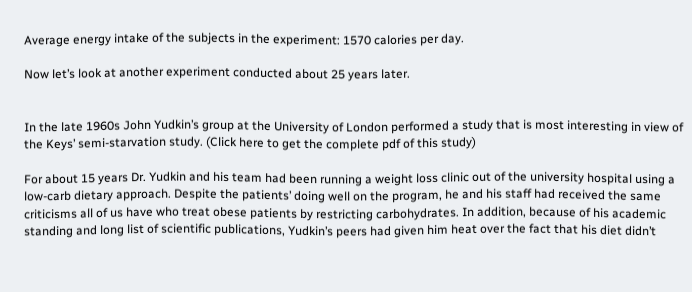Average energy intake of the subjects in the experiment: 1570 calories per day.

Now let’s look at another experiment conducted about 25 years later.


In the late 1960s John Yudkin’s group at the University of London performed a study that is most interesting in view of the Keys’ semi-starvation study. (Click here to get the complete pdf of this study)

For about 15 years Dr. Yudkin and his team had been running a weight loss clinic out of the university hospital using a low-carb dietary approach. Despite the patients’ doing well on the program, he and his staff had received the same criticisms all of us have who treat obese patients by restricting carbohydrates. In addition, because of his academic standing and long list of scientific publications, Yudkin’s peers had given him heat over the fact that his diet didn’t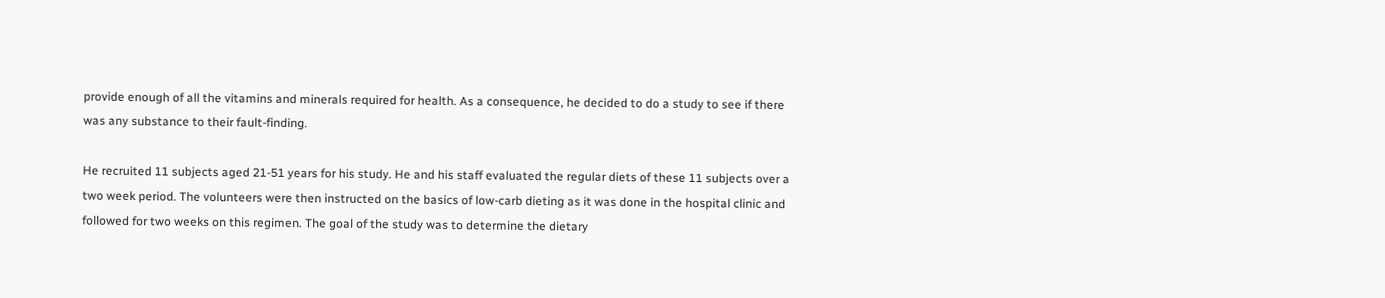provide enough of all the vitamins and minerals required for health. As a consequence, he decided to do a study to see if there was any substance to their fault-finding.

He recruited 11 subjects aged 21-51 years for his study. He and his staff evaluated the regular diets of these 11 subjects over a two week period. The volunteers were then instructed on the basics of low-carb dieting as it was done in the hospital clinic and followed for two weeks on this regimen. The goal of the study was to determine the dietary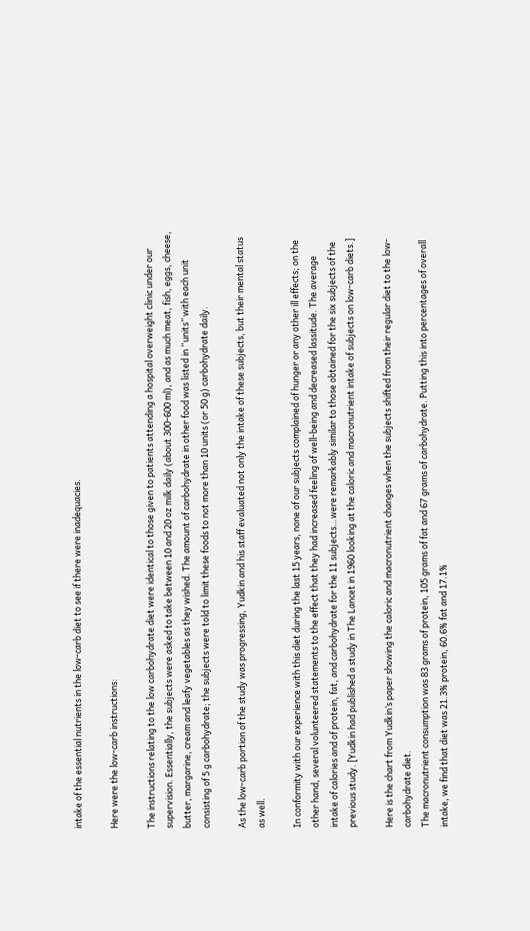intake of the essential nutrients in the low-carb diet to see if there were inadequacies.

Here were the low-carb instructions:

The instructions relating to the low carbohydrate diet were identical to those given to patients attending a hospital overweight clinic under our supervision. Essentially, the subjects were asked to take between 10 and 20 oz milk daily (about 300-600 ml), and as much meat, fish, eggs, cheese, butter, margarine, cream and leafy vegetables as they wished. The amount of carbohydrate in other food was listed in “units” with each unit consisting of 5 g carbohydrate; the subjects were told to limit these foods to not more than 10 units (or 50 g) carbohydrate daily.

As the low-carb portion of the study was progressing, Yudkin and his staff evaluated not only the intake of these subjects, but their mental status as well.

In conformity with our experience with this diet during the last 15 years, none of our subjects complained of hunger or any other ill effects; on the other hand, several volunteered statements to the effect that they had increased feeling of well-being and decreased lassitude. The average intake of calories and of protein, fat, and carbohydrate for the 11 subjects…were remarkably similar to those obtained for the six subjects of the previous study. [Yudkin had published a study in The Lancet in 1960 looking at the caloric and macronutrient intake of subjects on low-carb diets.]

Here is the chart from Yudkin’s paper showing the caloric and macronutrient changes when the subjects shifted from their regular diet to the low-carbohydrate diet.
The macronutrient consumption was 83 grams of protein, 105 grams of fat and 67 grams of carbohydrate. Putting this into percentages of overall intake, we find that diet was 21.3% protein, 60.6% fat and 17.1%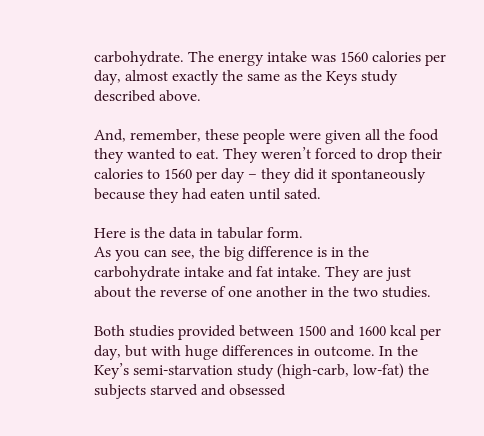carbohydrate. The energy intake was 1560 calories per day, almost exactly the same as the Keys study described above.

And, remember, these people were given all the food they wanted to eat. They weren’t forced to drop their calories to 1560 per day – they did it spontaneously because they had eaten until sated.

Here is the data in tabular form.
As you can see, the big difference is in the carbohydrate intake and fat intake. They are just about the reverse of one another in the two studies.

Both studies provided between 1500 and 1600 kcal per day, but with huge differences in outcome. In the Key’s semi-starvation study (high-carb, low-fat) the subjects starved and obsessed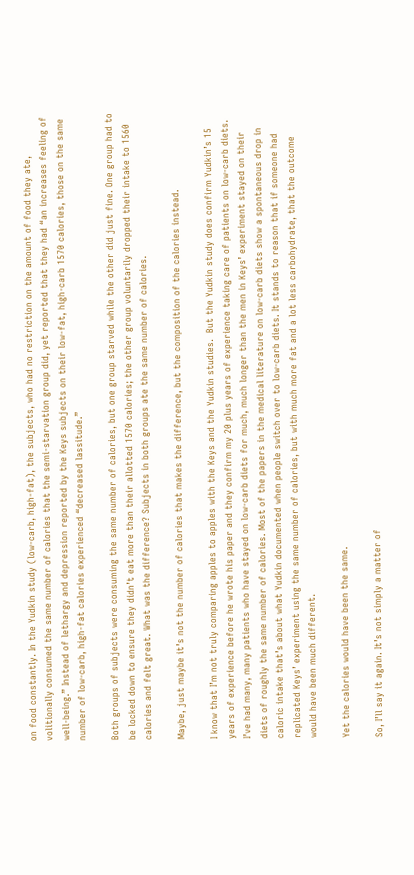on food constantly. In the Yudkin study (low-carb, high-fat), the subjects, who had no restriction on the amount of food they ate, volitionally consumed the same number of calories that the semi-starvation group did, yet reported that they had “an increases feeling of well-being.” Instead of lethargy and depression reported by the Keys subjects on their low-fat, high-carb 1570 calories, those on the same number of low-carb, high-fat calories experienced “decreased lassitude.”

Both groups of subjects were consuming the same number of calories, but one group starved while the other did just fine. One group had to be locked down to ensure they didn’t eat more than their allotted 1570 calories; the other group voluntarily dropped their intake to 1560 calories and felt great. What was the difference? Subjects in both groups ate the same number of calories.

Maybe, just maybe it’s not the number of calories that makes the difference, but the composition of the calories instead.

I know that I’m not truly comparing apples to apples with the Keys and the Yudkin studies.  But the Yudkin study does confirm Yudkin’s 15 years of experience before he wrote his paper and they confirm my 20 plus years of experience taking care of patients on low-carb diets. I’ve had many, many patients who have stayed on low-carb diets for much, much longer than the men in Keys’ experiment stayed on their diets of roughly the same number of calories. Most of the papers in the medical literature on low-carb diets show a spontaneous drop in caloric intake that’s about what Yudkin documented when people switch over to low-carb diets. It stands to reason that if someone had replicated Keys’ experiment using the same number of calories, but with much more fat and a lot less carbohydrate, that the outcome would have been much different.

Yet the calories would have been the same.

So, I’ll say it again. It’s not simply a matter of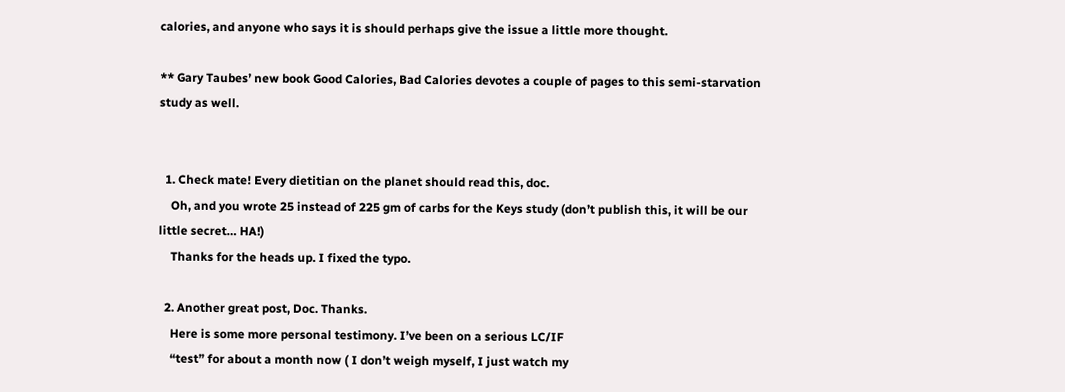calories, and anyone who says it is should perhaps give the issue a little more thought.

** Gary Taubes’ new book Good Calories, Bad Calories devotes a couple of pages to this semi-starvation study as well.


  1. Check mate! Every dietitian on the planet should read this, doc.
    Oh, and you wrote 25 instead of 225 gm of carbs for the Keys study (don’t publish this, it will be our little secret… HA!)
    Thanks for the heads up. I fixed the typo.

  2. Another great post, Doc. Thanks.
    Here is some more personal testimony. I’ve been on a serious LC/IF
    “test” for about a month now ( I don’t weigh myself, I just watch my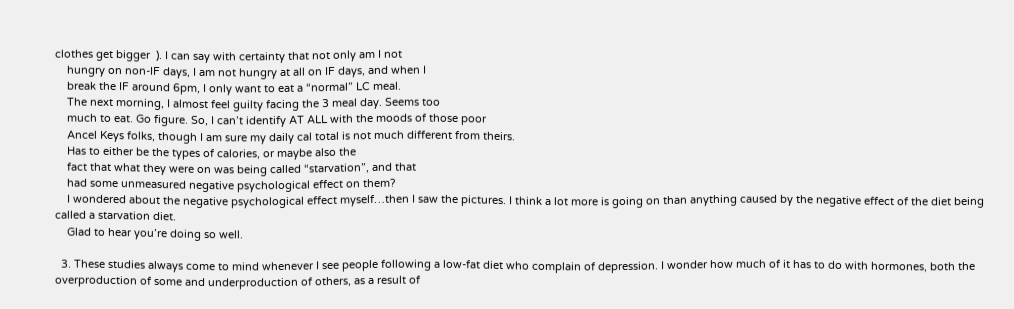clothes get bigger  ). I can say with certainty that not only am I not
    hungry on non-IF days, I am not hungry at all on IF days, and when I
    break the IF around 6pm, I only want to eat a “normal” LC meal.
    The next morning, I almost feel guilty facing the 3 meal day. Seems too
    much to eat. Go figure. So, I can’t identify AT ALL with the moods of those poor
    Ancel Keys folks, though I am sure my daily cal total is not much different from theirs.
    Has to either be the types of calories, or maybe also the
    fact that what they were on was being called “starvation”, and that
    had some unmeasured negative psychological effect on them?
    I wondered about the negative psychological effect myself…then I saw the pictures. I think a lot more is going on than anything caused by the negative effect of the diet being called a starvation diet.
    Glad to hear you’re doing so well.

  3. These studies always come to mind whenever I see people following a low-fat diet who complain of depression. I wonder how much of it has to do with hormones, both the overproduction of some and underproduction of others, as a result of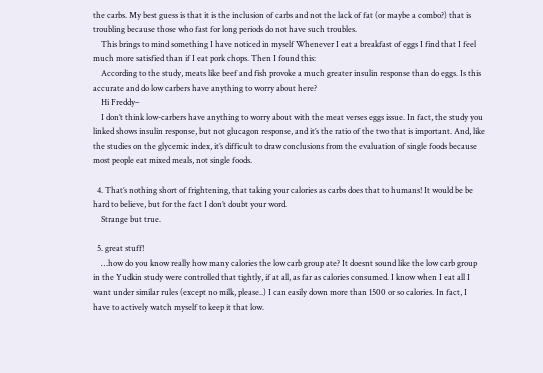the carbs. My best guess is that it is the inclusion of carbs and not the lack of fat (or maybe a combo?) that is troubling because those who fast for long periods do not have such troubles.
    This brings to mind something I have noticed in myself Whenever I eat a breakfast of eggs I find that I feel much more satisfied than if I eat pork chops. Then I found this:
    According to the study, meats like beef and fish provoke a much greater insulin response than do eggs. Is this accurate and do low carbers have anything to worry about here?
    Hi Freddy–
    I don’t think low-carbers have anything to worry about with the meat verses eggs issue. In fact, the study you linked shows insulin response, but not glucagon response, and it’s the ratio of the two that is important. And, like the studies on the glycemic index, it’s difficult to draw conclusions from the evaluation of single foods because most people eat mixed meals, not single foods.

  4. That’s nothing short of frightening, that taking your calories as carbs does that to humans! It would be be hard to believe, but for the fact I don’t doubt your word.
    Strange but true.

  5. great stuff!
    …how do you know really how many calories the low carb group ate? It doesnt sound like the low carb group in the Yudkin study were controlled that tightly, if at all, as far as calories consumed. I know when I eat all I want under similar rules (except no milk, please..) I can easily down more than 1500 or so calories. In fact, I have to actively watch myself to keep it that low.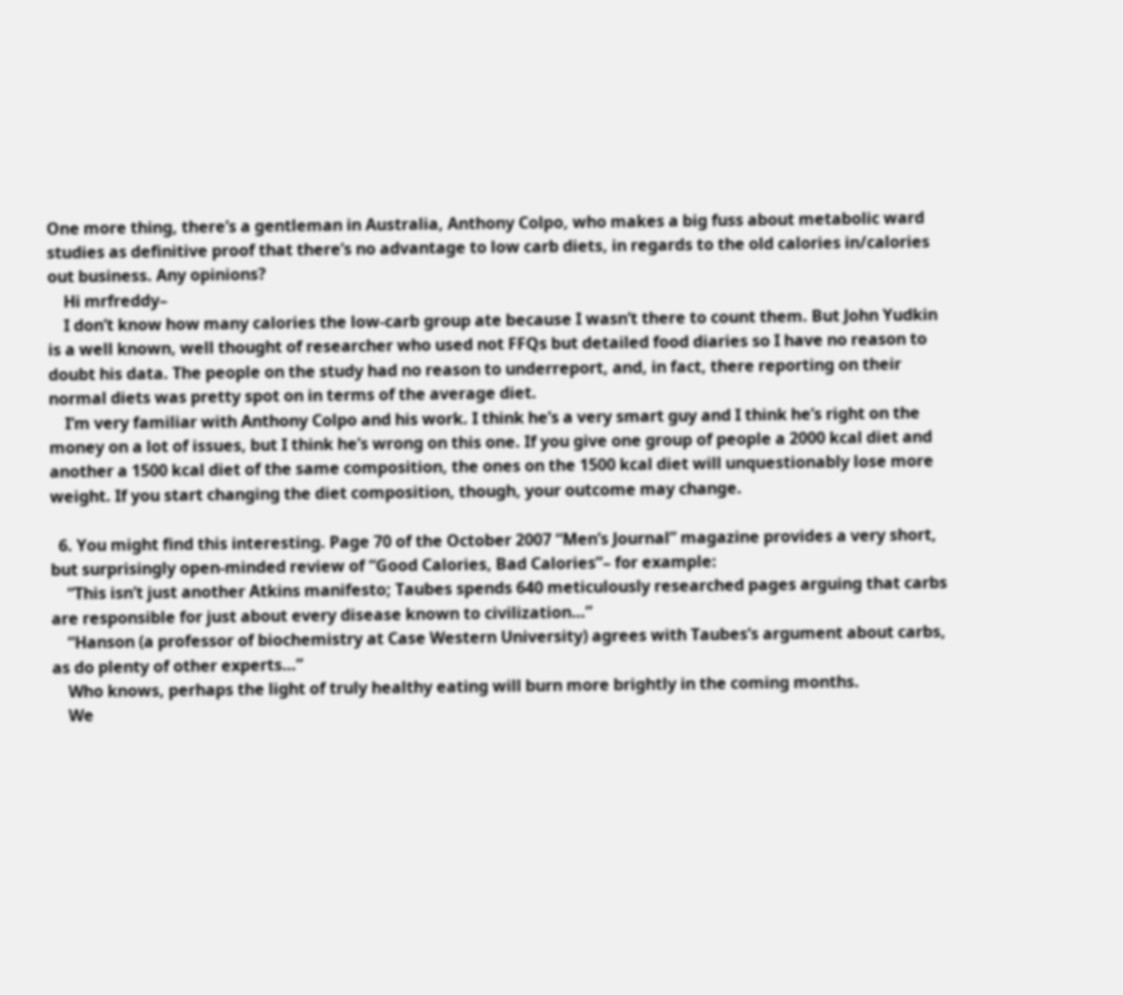One more thing, there’s a gentleman in Australia, Anthony Colpo, who makes a big fuss about metabolic ward studies as definitive proof that there’s no advantage to low carb diets, in regards to the old calories in/calories out business. Any opinions?
    Hi mrfreddy–
    I don’t know how many calories the low-carb group ate because I wasn’t there to count them. But John Yudkin is a well known, well thought of researcher who used not FFQs but detailed food diaries so I have no reason to doubt his data. The people on the study had no reason to underreport, and, in fact, there reporting on their normal diets was pretty spot on in terms of the average diet.
    I’m very familiar with Anthony Colpo and his work. I think he’s a very smart guy and I think he’s right on the money on a lot of issues, but I think he’s wrong on this one. If you give one group of people a 2000 kcal diet and another a 1500 kcal diet of the same composition, the ones on the 1500 kcal diet will unquestionably lose more weight. If you start changing the diet composition, though, your outcome may change.

  6. You might find this interesting. Page 70 of the October 2007 “Men’s Journal” magazine provides a very short, but surprisingly open-minded review of “Good Calories, Bad Calories”– for example:
    “This isn’t just another Atkins manifesto; Taubes spends 640 meticulously researched pages arguing that carbs are responsible for just about every disease known to civilization…”
    “Hanson (a professor of biochemistry at Case Western University) agrees with Taubes’s argument about carbs, as do plenty of other experts…”
    Who knows, perhaps the light of truly healthy eating will burn more brightly in the coming months.
    We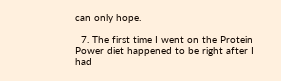can only hope.

  7. The first time I went on the Protein Power diet happened to be right after I had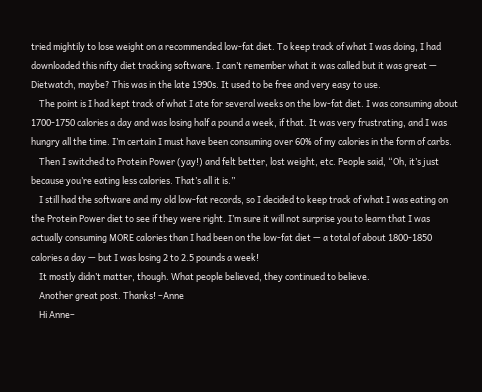tried mightily to lose weight on a recommended low-fat diet. To keep track of what I was doing, I had downloaded this nifty diet tracking software. I can’t remember what it was called but it was great — Dietwatch, maybe? This was in the late 1990s. It used to be free and very easy to use.
    The point is I had kept track of what I ate for several weeks on the low-fat diet. I was consuming about 1700-1750 calories a day and was losing half a pound a week, if that. It was very frustrating, and I was hungry all the time. I’m certain I must have been consuming over 60% of my calories in the form of carbs.
    Then I switched to Protein Power (yay!) and felt better, lost weight, etc. People said, “Oh, it’s just because you’re eating less calories. That’s all it is.”
    I still had the software and my old low-fat records, so I decided to keep track of what I was eating on the Protein Power diet to see if they were right. I’m sure it will not surprise you to learn that I was actually consuming MORE calories than I had been on the low-fat diet — a total of about 1800-1850 calories a day — but I was losing 2 to 2.5 pounds a week!
    It mostly didn’t matter, though. What people believed, they continued to believe.
    Another great post. Thanks! –Anne
    Hi Anne–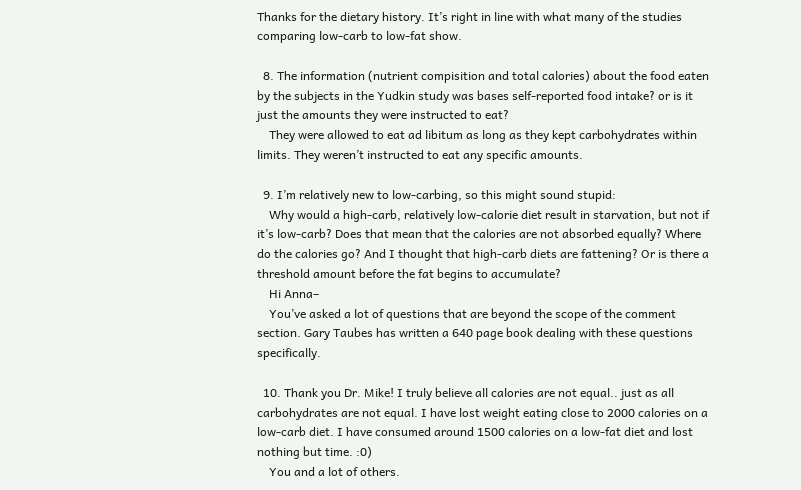Thanks for the dietary history. It’s right in line with what many of the studies comparing low-carb to low-fat show.

  8. The information (nutrient compisition and total calories) about the food eaten by the subjects in the Yudkin study was bases self-reported food intake? or is it just the amounts they were instructed to eat?
    They were allowed to eat ad libitum as long as they kept carbohydrates within limits. They weren’t instructed to eat any specific amounts.

  9. I’m relatively new to low-carbing, so this might sound stupid:
    Why would a high-carb, relatively low-calorie diet result in starvation, but not if it’s low-carb? Does that mean that the calories are not absorbed equally? Where do the calories go? And I thought that high-carb diets are fattening? Or is there a threshold amount before the fat begins to accumulate?
    Hi Anna–
    You’ve asked a lot of questions that are beyond the scope of the comment section. Gary Taubes has written a 640 page book dealing with these questions specifically.

  10. Thank you Dr. Mike! I truly believe all calories are not equal.. just as all carbohydrates are not equal. I have lost weight eating close to 2000 calories on a low-carb diet. I have consumed around 1500 calories on a low-fat diet and lost nothing but time. :0)
    You and a lot of others.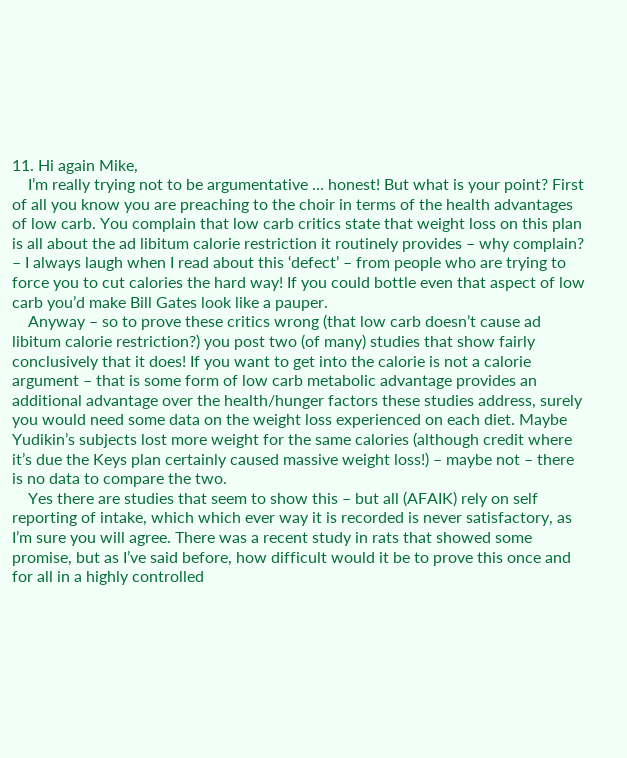11. Hi again Mike,
    I’m really trying not to be argumentative … honest! But what is your point? First of all you know you are preaching to the choir in terms of the health advantages of low carb. You complain that low carb critics state that weight loss on this plan is all about the ad libitum calorie restriction it routinely provides – why complain? – I always laugh when I read about this ‘defect’ – from people who are trying to force you to cut calories the hard way! If you could bottle even that aspect of low carb you’d make Bill Gates look like a pauper.
    Anyway – so to prove these critics wrong (that low carb doesn’t cause ad libitum calorie restriction?) you post two (of many) studies that show fairly conclusively that it does! If you want to get into the calorie is not a calorie argument – that is some form of low carb metabolic advantage provides an additional advantage over the health/hunger factors these studies address, surely you would need some data on the weight loss experienced on each diet. Maybe Yudikin’s subjects lost more weight for the same calories (although credit where it’s due the Keys plan certainly caused massive weight loss!) – maybe not – there is no data to compare the two.
    Yes there are studies that seem to show this – but all (AFAIK) rely on self reporting of intake, which which ever way it is recorded is never satisfactory, as I’m sure you will agree. There was a recent study in rats that showed some promise, but as I’ve said before, how difficult would it be to prove this once and for all in a highly controlled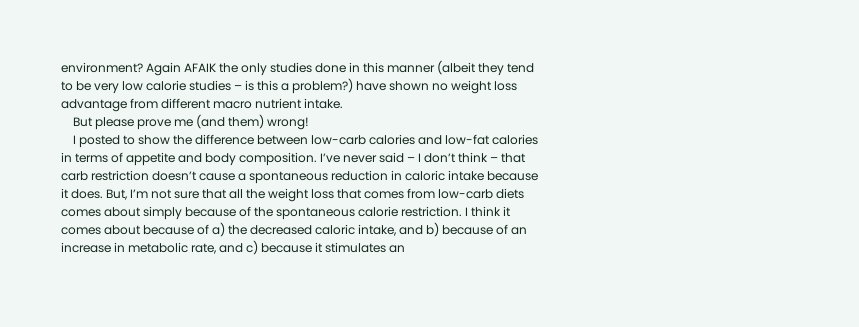environment? Again AFAIK the only studies done in this manner (albeit they tend to be very low calorie studies – is this a problem?) have shown no weight loss advantage from different macro nutrient intake.
    But please prove me (and them) wrong!
    I posted to show the difference between low-carb calories and low-fat calories in terms of appetite and body composition. I’ve never said – I don’t think – that carb restriction doesn’t cause a spontaneous reduction in caloric intake because it does. But, I’m not sure that all the weight loss that comes from low-carb diets comes about simply because of the spontaneous calorie restriction. I think it comes about because of a) the decreased caloric intake, and b) because of an increase in metabolic rate, and c) because it stimulates an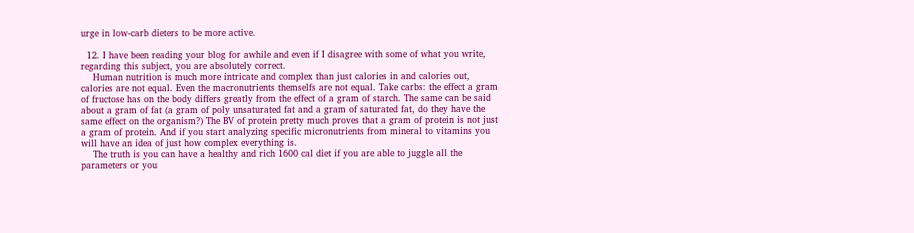urge in low-carb dieters to be more active.

  12. I have been reading your blog for awhile and even if I disagree with some of what you write, regarding this subject, you are absolutely correct.
    Human nutrition is much more intricate and complex than just calories in and calories out, calories are not equal. Even the macronutrients themselfs are not equal. Take carbs: the effect a gram of fructose has on the body differs greatly from the effect of a gram of starch. The same can be said about a gram of fat (a gram of poly unsaturated fat and a gram of saturated fat, do they have the same effect on the organism?) The BV of protein pretty much proves that a gram of protein is not just a gram of protein. And if you start analyzing specific micronutrients from mineral to vitamins you will have an idea of just how complex everything is.
    The truth is you can have a healthy and rich 1600 cal diet if you are able to juggle all the parameters or you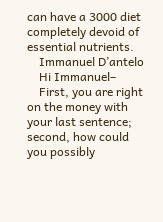can have a 3000 diet completely devoid of essential nutrients.
    Immanuel D’antelo
    Hi Immanuel–
    First, you are right on the money with your last sentence; second, how could you possibly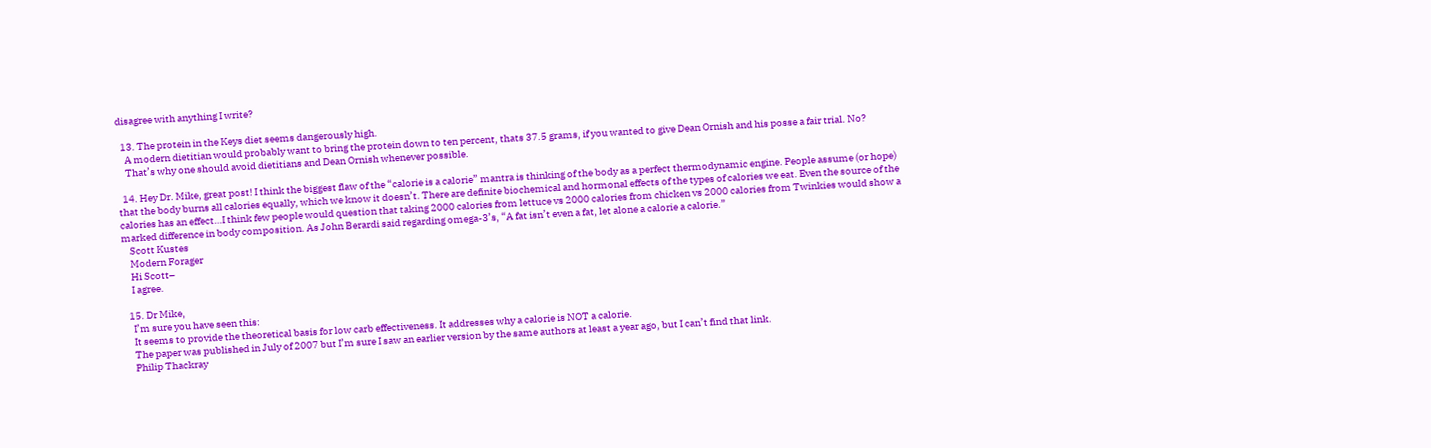disagree with anything I write?

  13. The protein in the Keys diet seems dangerously high.
    A modern dietitian would probably want to bring the protein down to ten percent, thats 37.5 grams, if you wanted to give Dean Ornish and his posse a fair trial. No?
    That’s why one should avoid dietitians and Dean Ornish whenever possible.

  14. Hey Dr. Mike, great post! I think the biggest flaw of the “calorie is a calorie” mantra is thinking of the body as a perfect thermodynamic engine. People assume (or hope) that the body burns all calories equally, which we know it doesn’t. There are definite biochemical and hormonal effects of the types of calories we eat. Even the source of the calories has an effect…I think few people would question that taking 2000 calories from lettuce vs 2000 calories from chicken vs 2000 calories from Twinkies would show a marked difference in body composition. As John Berardi said regarding omega-3’s, “A fat isn’t even a fat, let alone a calorie a calorie.”
    Scott Kustes
    Modern Forager
    Hi Scott–
    I agree.

  15. Dr Mike,
    I’m sure you have seen this:
    It seems to provide the theoretical basis for low carb effectiveness. It addresses why a calorie is NOT a calorie.
    The paper was published in July of 2007 but I’m sure I saw an earlier version by the same authors at least a year ago, but I can’t find that link.
    Philip Thackray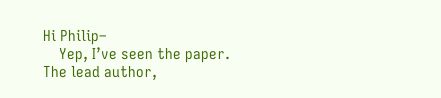Hi Philip–
    Yep, I’ve seen the paper. The lead author,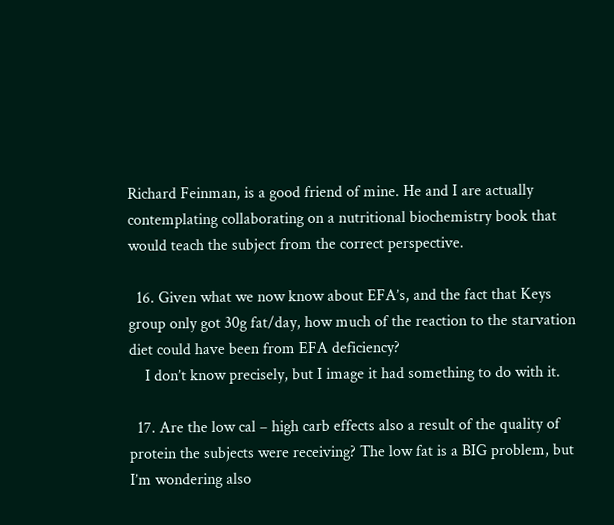Richard Feinman, is a good friend of mine. He and I are actually contemplating collaborating on a nutritional biochemistry book that would teach the subject from the correct perspective.

  16. Given what we now know about EFA’s, and the fact that Keys group only got 30g fat/day, how much of the reaction to the starvation diet could have been from EFA deficiency?
    I don’t know precisely, but I image it had something to do with it.

  17. Are the low cal – high carb effects also a result of the quality of protein the subjects were receiving? The low fat is a BIG problem, but I’m wondering also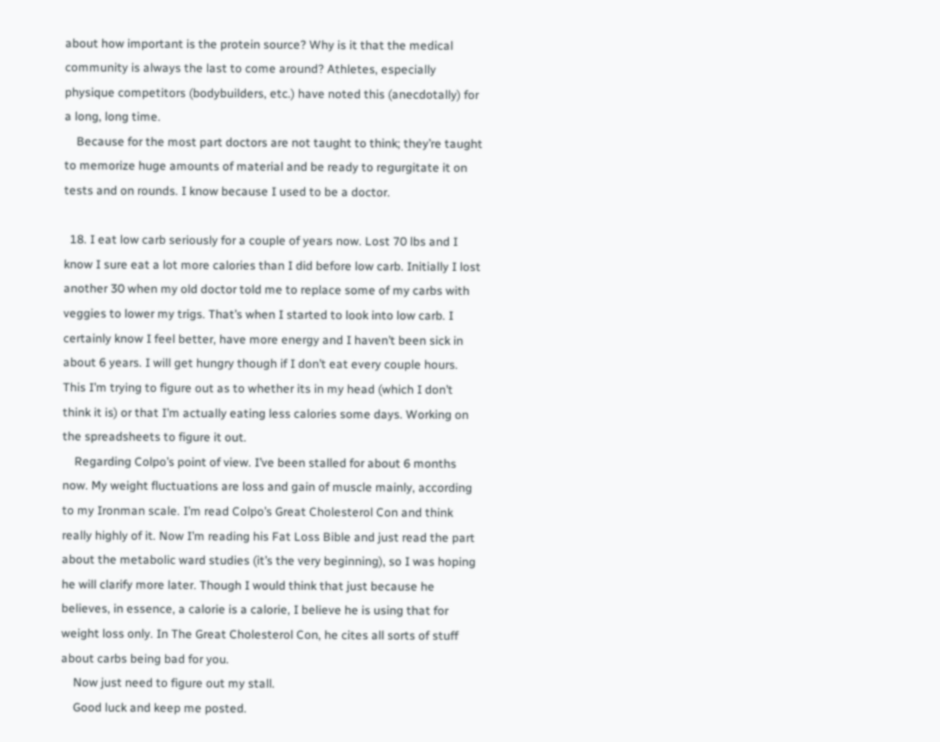about how important is the protein source? Why is it that the medical community is always the last to come around? Athletes, especially physique competitors (bodybuilders, etc.) have noted this (anecdotally) for a long, long time.
    Because for the most part doctors are not taught to think; they’re taught to memorize huge amounts of material and be ready to regurgitate it on tests and on rounds. I know because I used to be a doctor.

  18. I eat low carb seriously for a couple of years now. Lost 70 lbs and I know I sure eat a lot more calories than I did before low carb. Initially I lost another 30 when my old doctor told me to replace some of my carbs with veggies to lower my trigs. That’s when I started to look into low carb. I certainly know I feel better, have more energy and I haven’t been sick in about 6 years. I will get hungry though if I don’t eat every couple hours. This I’m trying to figure out as to whether its in my head (which I don’t think it is) or that I’m actually eating less calories some days. Working on the spreadsheets to figure it out.
    Regarding Colpo’s point of view. I’ve been stalled for about 6 months now. My weight fluctuations are loss and gain of muscle mainly, according to my Ironman scale. I’m read Colpo’s Great Cholesterol Con and think really highly of it. Now I’m reading his Fat Loss Bible and just read the part about the metabolic ward studies (it’s the very beginning), so I was hoping he will clarify more later. Though I would think that just because he believes, in essence, a calorie is a calorie, I believe he is using that for weight loss only. In The Great Cholesterol Con, he cites all sorts of stuff about carbs being bad for you.
    Now just need to figure out my stall.
    Good luck and keep me posted.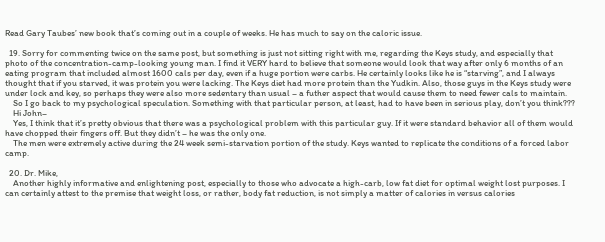Read Gary Taubes’ new book that’s coming out in a couple of weeks. He has much to say on the caloric issue.

  19. Sorry for commenting twice on the same post, but something is just not sitting right with me, regarding the Keys study, and especially that photo of the concentration-camp-looking young man. I find it VERY hard to believe that someone would look that way after only 6 months of an eating program that included almost 1600 cals per day, even if a huge portion were carbs. He certainly looks like he is “starving”, and I always thought that if you starved, it was protein you were lacking. The Keys diet had more protein than the Yudkin. Also, those guys in the Keys study were under lock and key, so perhaps they were also more sedentary than usual – a futher aspect that would cause them to need fewer cals to maintain.
    So I go back to my psychological speculation. Something with that particular person, at least, had to have been in serious play, don’t you think???
    Hi John–
    Yes, I think that it’s pretty obvious that there was a psychological problem with this particular guy. If it were standard behavior all of them would have chopped their fingers off. But they didn’t – he was the only one.
    The men were extremely active during the 24 week semi-starvation portion of the study. Keys wanted to replicate the conditions of a forced labor camp.

  20. Dr. Mike,
    Another highly informative and enlightening post, especially to those who advocate a high-carb, low fat diet for optimal weight lost purposes. I can certainly attest to the premise that weight loss, or rather, body fat reduction, is not simply a matter of calories in versus calories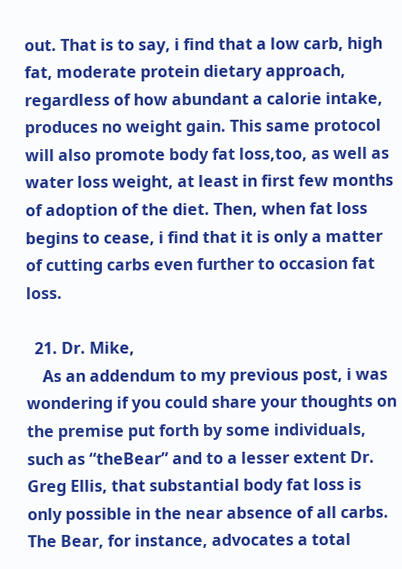out. That is to say, i find that a low carb, high fat, moderate protein dietary approach, regardless of how abundant a calorie intake, produces no weight gain. This same protocol will also promote body fat loss,too, as well as water loss weight, at least in first few months of adoption of the diet. Then, when fat loss begins to cease, i find that it is only a matter of cutting carbs even further to occasion fat loss.

  21. Dr. Mike,
    As an addendum to my previous post, i was wondering if you could share your thoughts on the premise put forth by some individuals, such as “theBear” and to a lesser extent Dr. Greg Ellis, that substantial body fat loss is only possible in the near absence of all carbs. The Bear, for instance, advocates a total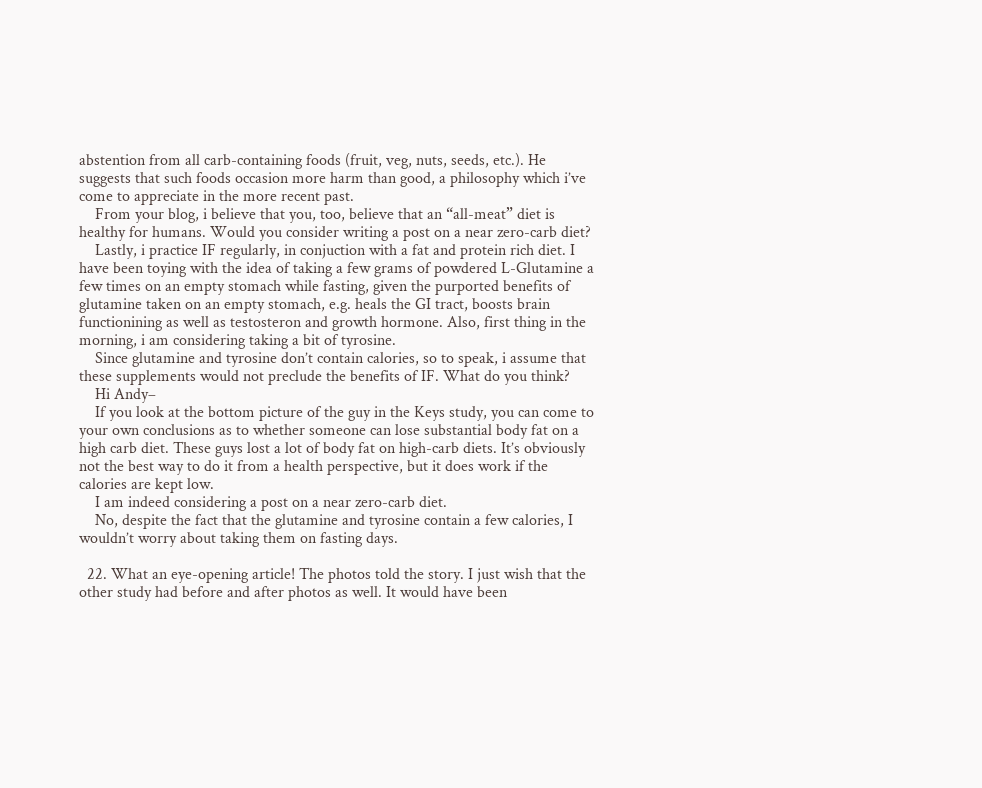abstention from all carb-containing foods (fruit, veg, nuts, seeds, etc.). He suggests that such foods occasion more harm than good, a philosophy which i’ve come to appreciate in the more recent past.
    From your blog, i believe that you, too, believe that an “all-meat” diet is healthy for humans. Would you consider writing a post on a near zero-carb diet?
    Lastly, i practice IF regularly, in conjuction with a fat and protein rich diet. I have been toying with the idea of taking a few grams of powdered L-Glutamine a few times on an empty stomach while fasting, given the purported benefits of glutamine taken on an empty stomach, e.g. heals the GI tract, boosts brain functionining as well as testosteron and growth hormone. Also, first thing in the morning, i am considering taking a bit of tyrosine.
    Since glutamine and tyrosine don’t contain calories, so to speak, i assume that these supplements would not preclude the benefits of IF. What do you think?
    Hi Andy–
    If you look at the bottom picture of the guy in the Keys study, you can come to your own conclusions as to whether someone can lose substantial body fat on a high carb diet. These guys lost a lot of body fat on high-carb diets. It’s obviously not the best way to do it from a health perspective, but it does work if the calories are kept low.
    I am indeed considering a post on a near zero-carb diet.
    No, despite the fact that the glutamine and tyrosine contain a few calories, I wouldn’t worry about taking them on fasting days.

  22. What an eye-opening article! The photos told the story. I just wish that the other study had before and after photos as well. It would have been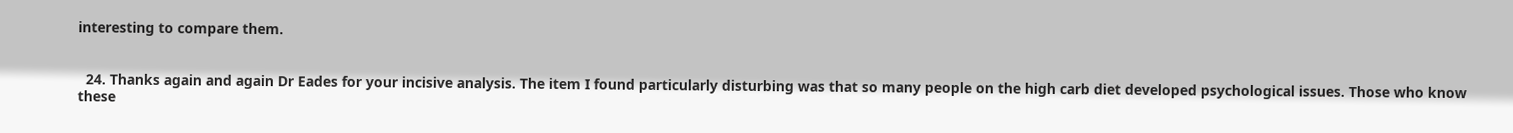interesting to compare them.


  24. Thanks again and again Dr Eades for your incisive analysis. The item I found particularly disturbing was that so many people on the high carb diet developed psychological issues. Those who know these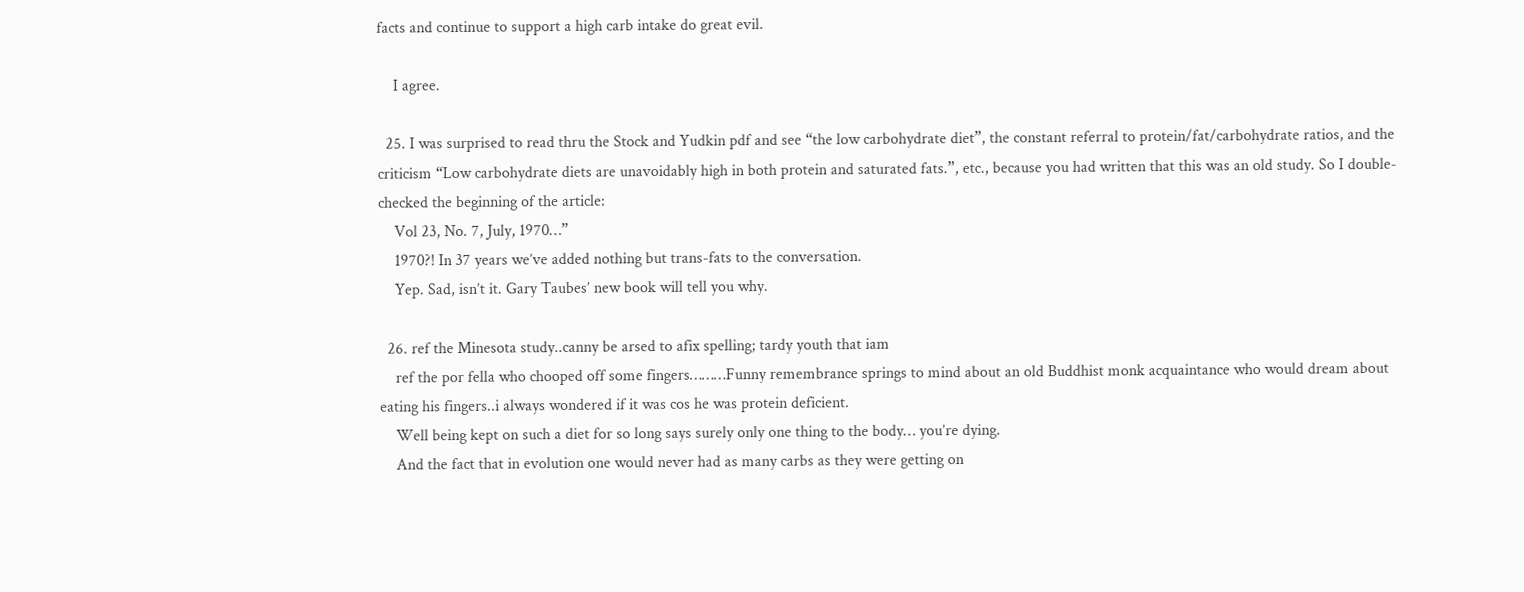facts and continue to support a high carb intake do great evil.

    I agree.

  25. I was surprised to read thru the Stock and Yudkin pdf and see “the low carbohydrate diet”, the constant referral to protein/fat/carbohydrate ratios, and the criticism “Low carbohydrate diets are unavoidably high in both protein and saturated fats.”, etc., because you had written that this was an old study. So I double-checked the beginning of the article:
    Vol 23, No. 7, July, 1970…”
    1970?! In 37 years we’ve added nothing but trans-fats to the conversation.
    Yep. Sad, isn’t it. Gary Taubes’ new book will tell you why.

  26. ref the Minesota study..canny be arsed to afix spelling; tardy youth that iam
    ref the por fella who chooped off some fingers………Funny remembrance springs to mind about an old Buddhist monk acquaintance who would dream about eating his fingers..i always wondered if it was cos he was protein deficient.
    Well being kept on such a diet for so long says surely only one thing to the body… you’re dying.
    And the fact that in evolution one would never had as many carbs as they were getting on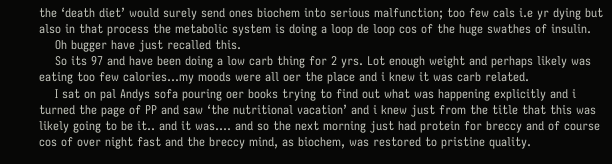the ‘death diet’ would surely send ones biochem into serious malfunction; too few cals i.e yr dying but also in that process the metabolic system is doing a loop de loop cos of the huge swathes of insulin.
    Oh bugger have just recalled this.
    So its 97 and have been doing a low carb thing for 2 yrs. Lot enough weight and perhaps likely was eating too few calories…my moods were all oer the place and i knew it was carb related.
    I sat on pal Andys sofa pouring oer books trying to find out what was happening explicitly and i turned the page of PP and saw ‘the nutritional vacation’ and i knew just from the title that this was likely going to be it.. and it was…. and so the next morning just had protein for breccy and of course cos of over night fast and the breccy mind, as biochem, was restored to pristine quality.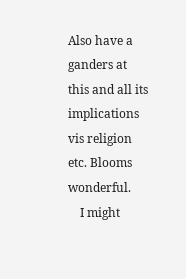Also have a ganders at this and all its implications vis religion etc. Blooms wonderful.
    I might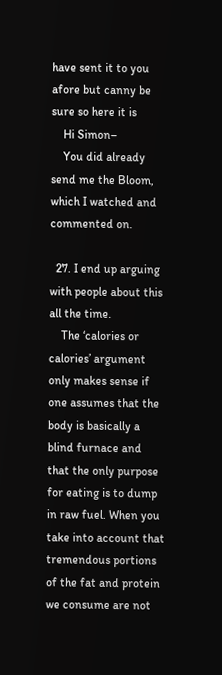have sent it to you afore but canny be sure so here it is
    Hi Simon–
    You did already send me the Bloom, which I watched and commented on.

  27. I end up arguing with people about this all the time.
    The ‘calories or calories’ argument only makes sense if one assumes that the body is basically a blind furnace and that the only purpose for eating is to dump in raw fuel. When you take into account that tremendous portions of the fat and protein we consume are not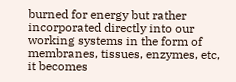burned for energy but rather incorporated directly into our working systems in the form of membranes, tissues, enzymes, etc, it becomes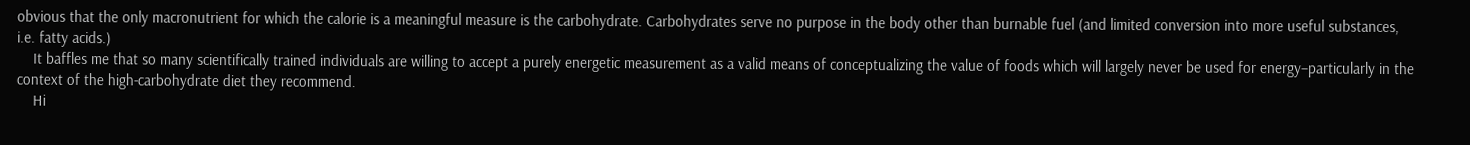obvious that the only macronutrient for which the calorie is a meaningful measure is the carbohydrate. Carbohydrates serve no purpose in the body other than burnable fuel (and limited conversion into more useful substances, i.e. fatty acids.)
    It baffles me that so many scientifically trained individuals are willing to accept a purely energetic measurement as a valid means of conceptualizing the value of foods which will largely never be used for energy–particularly in the context of the high-carbohydrate diet they recommend.
    Hi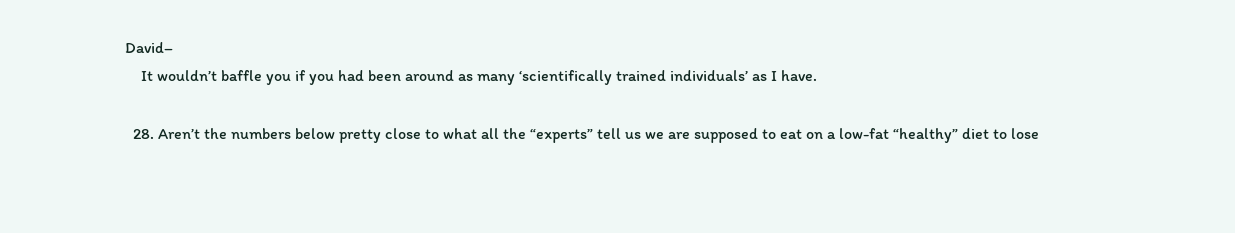David–
    It wouldn’t baffle you if you had been around as many ‘scientifically trained individuals’ as I have.

  28. Aren’t the numbers below pretty close to what all the “experts” tell us we are supposed to eat on a low-fat “healthy” diet to lose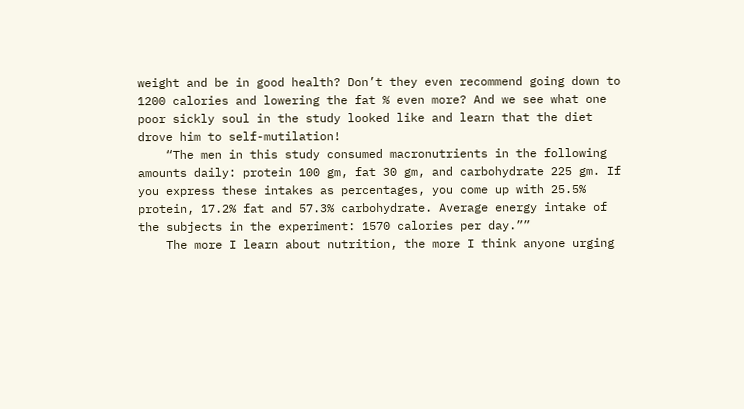weight and be in good health? Don’t they even recommend going down to 1200 calories and lowering the fat % even more? And we see what one poor sickly soul in the study looked like and learn that the diet drove him to self-mutilation!
    “The men in this study consumed macronutrients in the following amounts daily: protein 100 gm, fat 30 gm, and carbohydrate 225 gm. If you express these intakes as percentages, you come up with 25.5% protein, 17.2% fat and 57.3% carbohydrate. Average energy intake of the subjects in the experiment: 1570 calories per day.””
    The more I learn about nutrition, the more I think anyone urging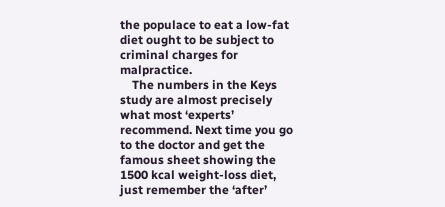the populace to eat a low-fat diet ought to be subject to criminal charges for malpractice.
    The numbers in the Keys study are almost precisely what most ‘experts’ recommend. Next time you go to the doctor and get the famous sheet showing the 1500 kcal weight-loss diet, just remember the ‘after’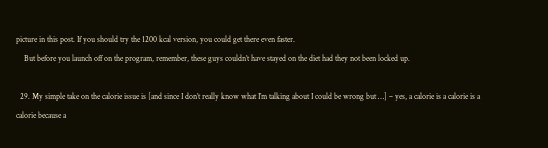picture in this post. If you should try the 1200 kcal version, you could get there even faster.
    But before you launch off on the program, remember, these guys couldn’t have stayed on the diet had they not been locked up.

  29. My simple take on the calorie issue is [and since I don’t really know what I’m talking about I could be wrong but …] – yes, a calorie is a calorie is a calorie because a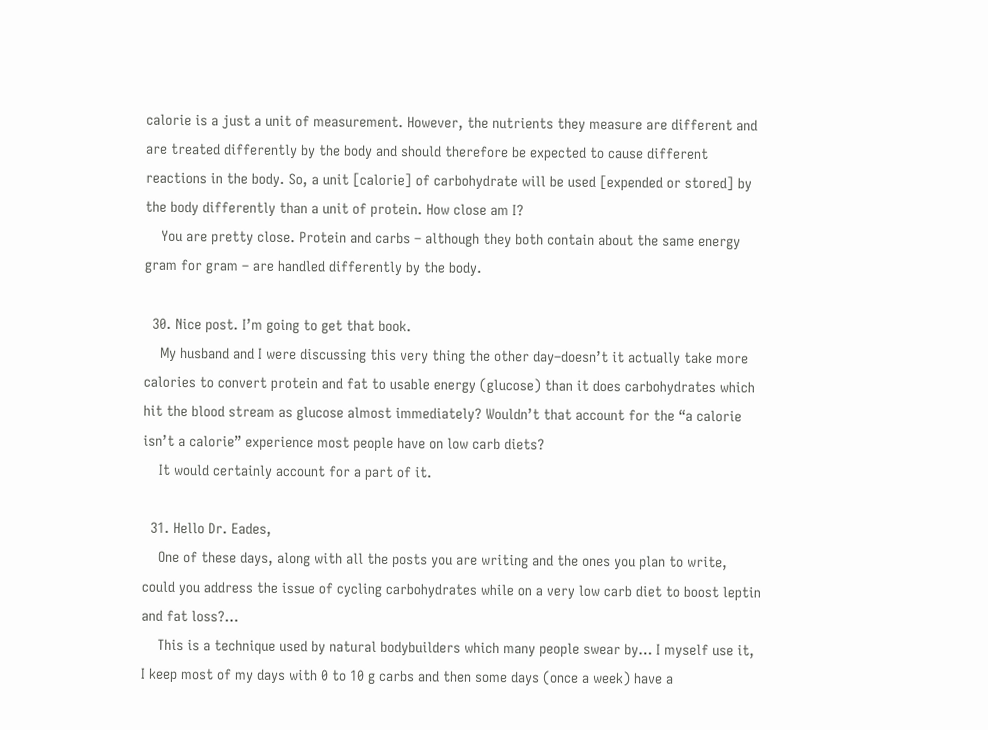calorie is a just a unit of measurement. However, the nutrients they measure are different and are treated differently by the body and should therefore be expected to cause different reactions in the body. So, a unit [calorie] of carbohydrate will be used [expended or stored] by the body differently than a unit of protein. How close am I?
    You are pretty close. Protein and carbs – although they both contain about the same energy gram for gram – are handled differently by the body.

  30. Nice post. I’m going to get that book.
    My husband and I were discussing this very thing the other day–doesn’t it actually take more calories to convert protein and fat to usable energy (glucose) than it does carbohydrates which hit the blood stream as glucose almost immediately? Wouldn’t that account for the “a calorie isn’t a calorie” experience most people have on low carb diets?
    It would certainly account for a part of it.

  31. Hello Dr. Eades,
    One of these days, along with all the posts you are writing and the ones you plan to write, could you address the issue of cycling carbohydrates while on a very low carb diet to boost leptin and fat loss?…
    This is a technique used by natural bodybuilders which many people swear by… I myself use it, I keep most of my days with 0 to 10 g carbs and then some days (once a week) have a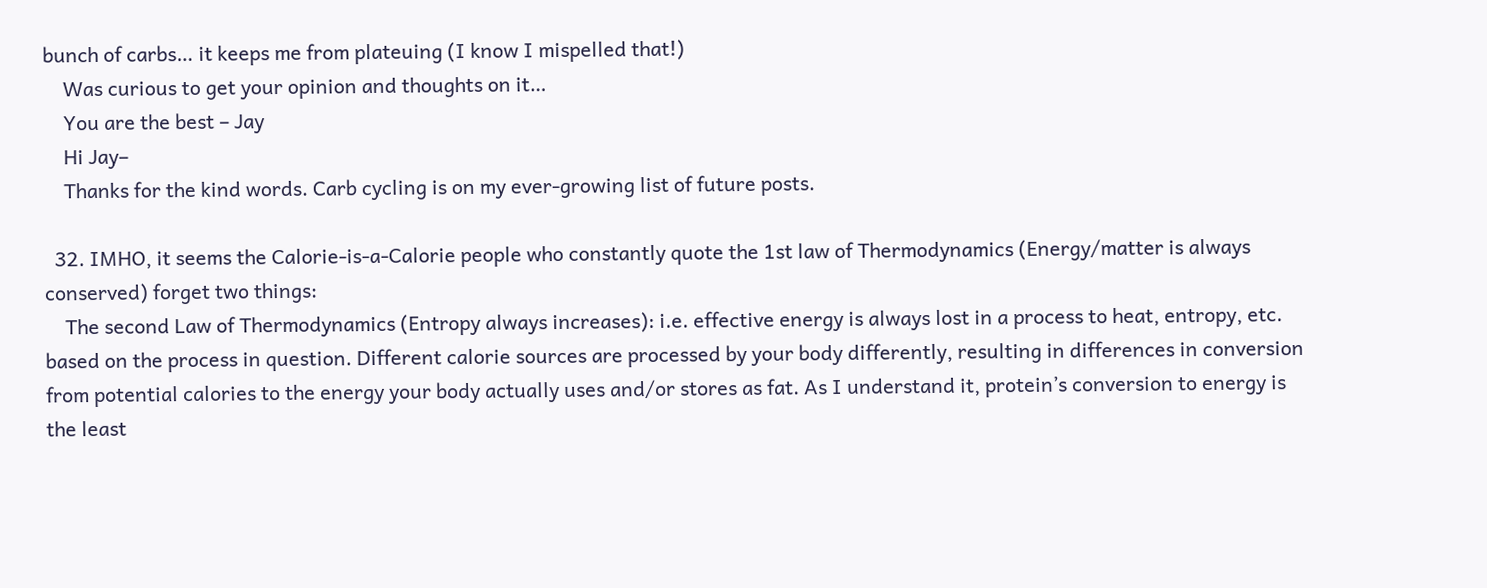bunch of carbs… it keeps me from plateuing (I know I mispelled that!)
    Was curious to get your opinion and thoughts on it…
    You are the best – Jay
    Hi Jay–
    Thanks for the kind words. Carb cycling is on my ever-growing list of future posts.

  32. IMHO, it seems the Calorie-is-a-Calorie people who constantly quote the 1st law of Thermodynamics (Energy/matter is always conserved) forget two things:
    The second Law of Thermodynamics (Entropy always increases): i.e. effective energy is always lost in a process to heat, entropy, etc. based on the process in question. Different calorie sources are processed by your body differently, resulting in differences in conversion from potential calories to the energy your body actually uses and/or stores as fat. As I understand it, protein’s conversion to energy is the least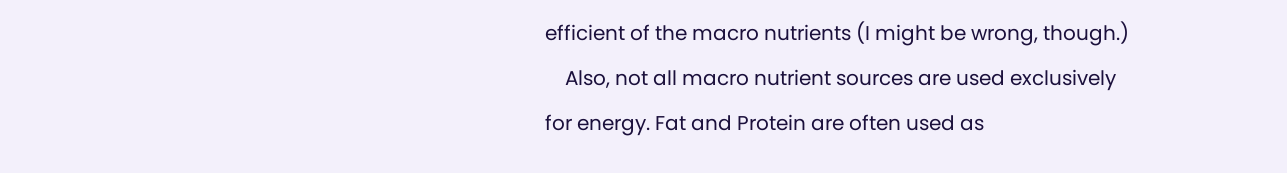efficient of the macro nutrients (I might be wrong, though.)
    Also, not all macro nutrient sources are used exclusively for energy. Fat and Protein are often used as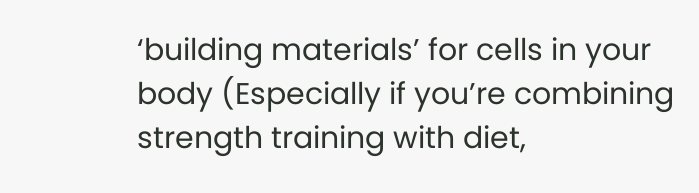‘building materials’ for cells in your body (Especially if you’re combining strength training with diet,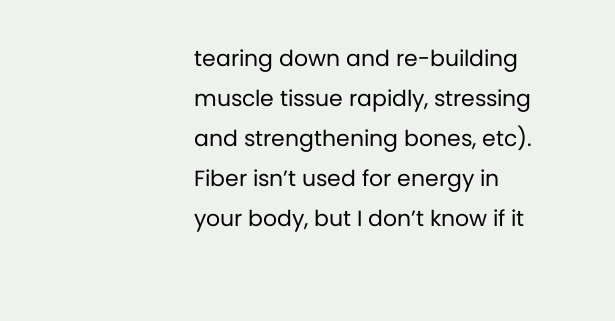tearing down and re-building muscle tissue rapidly, stressing and strengthening bones, etc). Fiber isn’t used for energy in your body, but I don’t know if it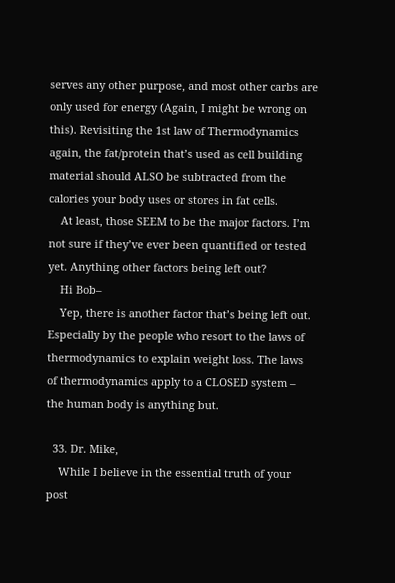serves any other purpose, and most other carbs are only used for energy (Again, I might be wrong on this). Revisiting the 1st law of Thermodynamics again, the fat/protein that’s used as cell building material should ALSO be subtracted from the calories your body uses or stores in fat cells.
    At least, those SEEM to be the major factors. I’m not sure if they’ve ever been quantified or tested yet. Anything other factors being left out?
    Hi Bob–
    Yep, there is another factor that’s being left out. Especially by the people who resort to the laws of thermodynamics to explain weight loss. The laws of thermodynamics apply to a CLOSED system – the human body is anything but.

  33. Dr. Mike,
    While I believe in the essential truth of your post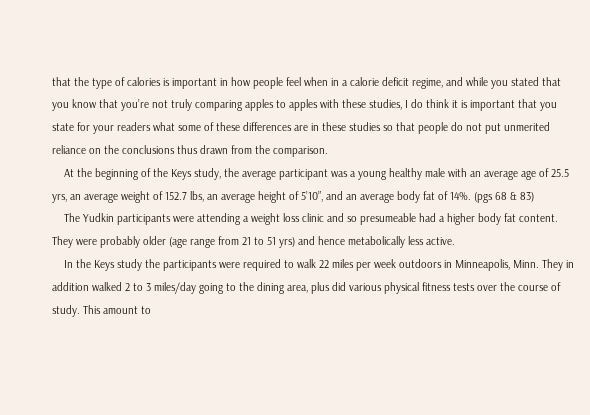that the type of calories is important in how people feel when in a calorie deficit regime, and while you stated that you know that you’re not truly comparing apples to apples with these studies, I do think it is important that you state for your readers what some of these differences are in these studies so that people do not put unmerited reliance on the conclusions thus drawn from the comparison.
    At the beginning of the Keys study, the average participant was a young healthy male with an average age of 25.5 yrs, an average weight of 152.7 lbs, an average height of 5’10”, and an average body fat of 14%. (pgs 68 & 83)
    The Yudkin participants were attending a weight loss clinic and so presumeable had a higher body fat content. They were probably older (age range from 21 to 51 yrs) and hence metabolically less active.
    In the Keys study the participants were required to walk 22 miles per week outdoors in Minneapolis, Minn. They in addition walked 2 to 3 miles/day going to the dining area, plus did various physical fitness tests over the course of study. This amount to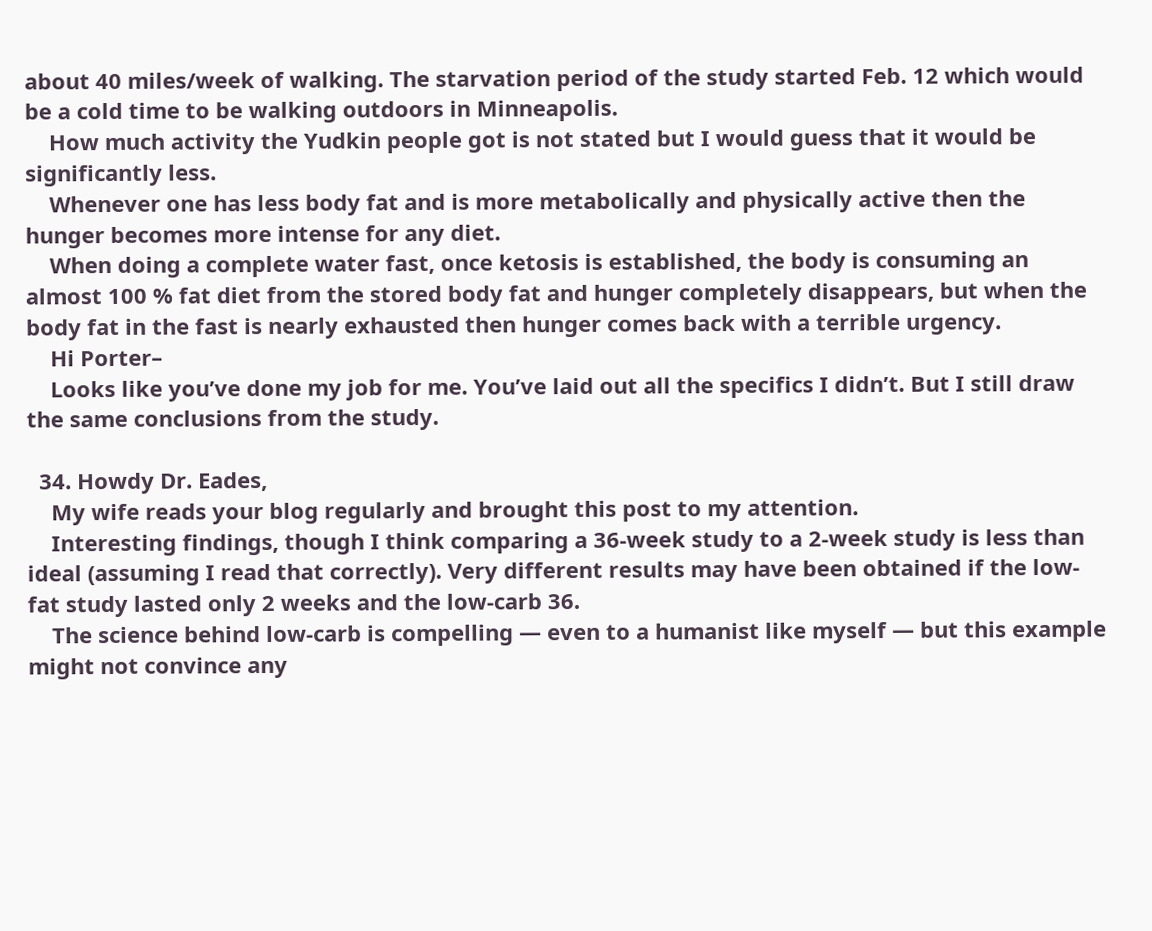about 40 miles/week of walking. The starvation period of the study started Feb. 12 which would be a cold time to be walking outdoors in Minneapolis.
    How much activity the Yudkin people got is not stated but I would guess that it would be significantly less.
    Whenever one has less body fat and is more metabolically and physically active then the hunger becomes more intense for any diet.
    When doing a complete water fast, once ketosis is established, the body is consuming an almost 100 % fat diet from the stored body fat and hunger completely disappears, but when the body fat in the fast is nearly exhausted then hunger comes back with a terrible urgency.
    Hi Porter–
    Looks like you’ve done my job for me. You’ve laid out all the specifics I didn’t. But I still draw the same conclusions from the study.

  34. Howdy Dr. Eades,
    My wife reads your blog regularly and brought this post to my attention.
    Interesting findings, though I think comparing a 36-week study to a 2-week study is less than ideal (assuming I read that correctly). Very different results may have been obtained if the low-fat study lasted only 2 weeks and the low-carb 36.
    The science behind low-carb is compelling — even to a humanist like myself — but this example might not convince any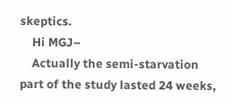skeptics.
    Hi MGJ–
    Actually the semi-starvation part of the study lasted 24 weeks,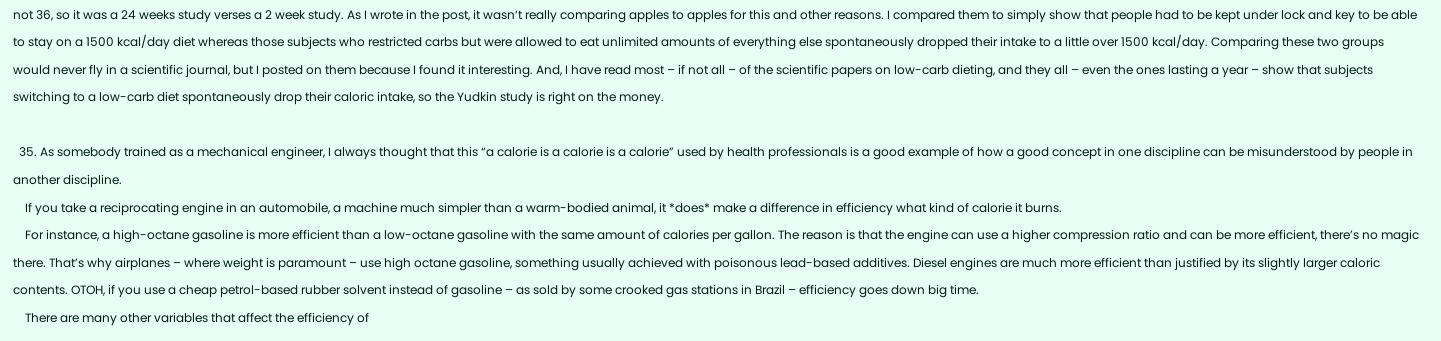not 36, so it was a 24 weeks study verses a 2 week study. As I wrote in the post, it wasn’t really comparing apples to apples for this and other reasons. I compared them to simply show that people had to be kept under lock and key to be able to stay on a 1500 kcal/day diet whereas those subjects who restricted carbs but were allowed to eat unlimited amounts of everything else spontaneously dropped their intake to a little over 1500 kcal/day. Comparing these two groups would never fly in a scientific journal, but I posted on them because I found it interesting. And, I have read most – if not all – of the scientific papers on low-carb dieting, and they all – even the ones lasting a year – show that subjects switching to a low-carb diet spontaneously drop their caloric intake, so the Yudkin study is right on the money.

  35. As somebody trained as a mechanical engineer, I always thought that this “a calorie is a calorie is a calorie” used by health professionals is a good example of how a good concept in one discipline can be misunderstood by people in another discipline.
    If you take a reciprocating engine in an automobile, a machine much simpler than a warm-bodied animal, it *does* make a difference in efficiency what kind of calorie it burns.
    For instance, a high-octane gasoline is more efficient than a low-octane gasoline with the same amount of calories per gallon. The reason is that the engine can use a higher compression ratio and can be more efficient, there’s no magic there. That’s why airplanes – where weight is paramount – use high octane gasoline, something usually achieved with poisonous lead-based additives. Diesel engines are much more efficient than justified by its slightly larger caloric contents. OTOH, if you use a cheap petrol-based rubber solvent instead of gasoline – as sold by some crooked gas stations in Brazil – efficiency goes down big time.
    There are many other variables that affect the efficiency of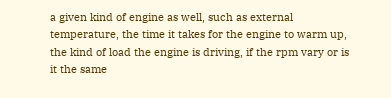a given kind of engine as well, such as external temperature, the time it takes for the engine to warm up, the kind of load the engine is driving, if the rpm vary or is it the same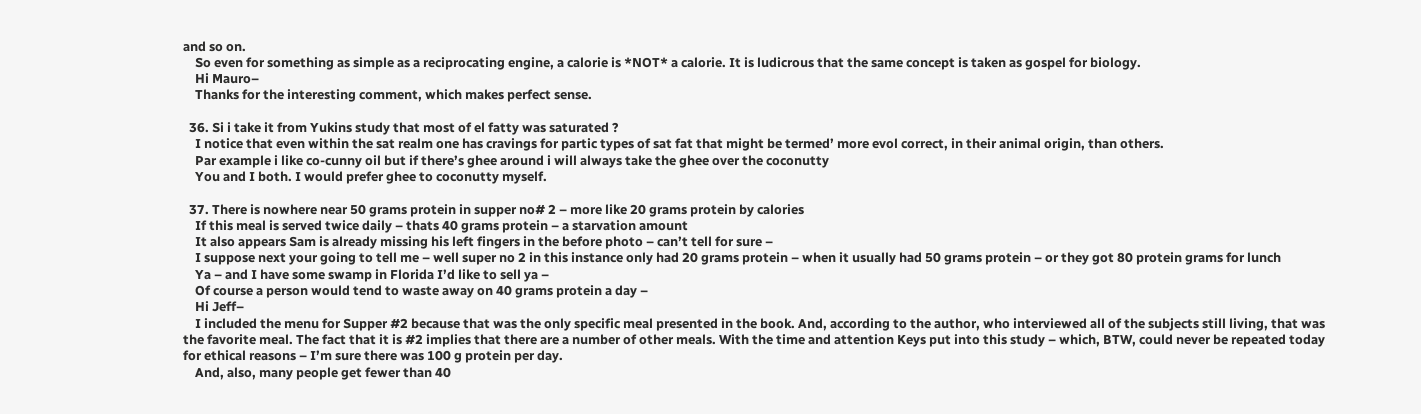and so on.
    So even for something as simple as a reciprocating engine, a calorie is *NOT* a calorie. It is ludicrous that the same concept is taken as gospel for biology.
    Hi Mauro–
    Thanks for the interesting comment, which makes perfect sense.

  36. Si i take it from Yukins study that most of el fatty was saturated ?
    I notice that even within the sat realm one has cravings for partic types of sat fat that might be termed’ more evol correct, in their animal origin, than others.
    Par example i like co-cunny oil but if there’s ghee around i will always take the ghee over the coconutty
    You and I both. I would prefer ghee to coconutty myself.

  37. There is nowhere near 50 grams protein in supper no# 2 – more like 20 grams protein by calories
    If this meal is served twice daily – thats 40 grams protein – a starvation amount
    It also appears Sam is already missing his left fingers in the before photo – can’t tell for sure –
    I suppose next your going to tell me – well super no 2 in this instance only had 20 grams protein – when it usually had 50 grams protein – or they got 80 protein grams for lunch
    Ya – and I have some swamp in Florida I’d like to sell ya –
    Of course a person would tend to waste away on 40 grams protein a day –
    Hi Jeff–
    I included the menu for Supper #2 because that was the only specific meal presented in the book. And, according to the author, who interviewed all of the subjects still living, that was the favorite meal. The fact that it is #2 implies that there are a number of other meals. With the time and attention Keys put into this study – which, BTW, could never be repeated today for ethical reasons – I’m sure there was 100 g protein per day.
    And, also, many people get fewer than 40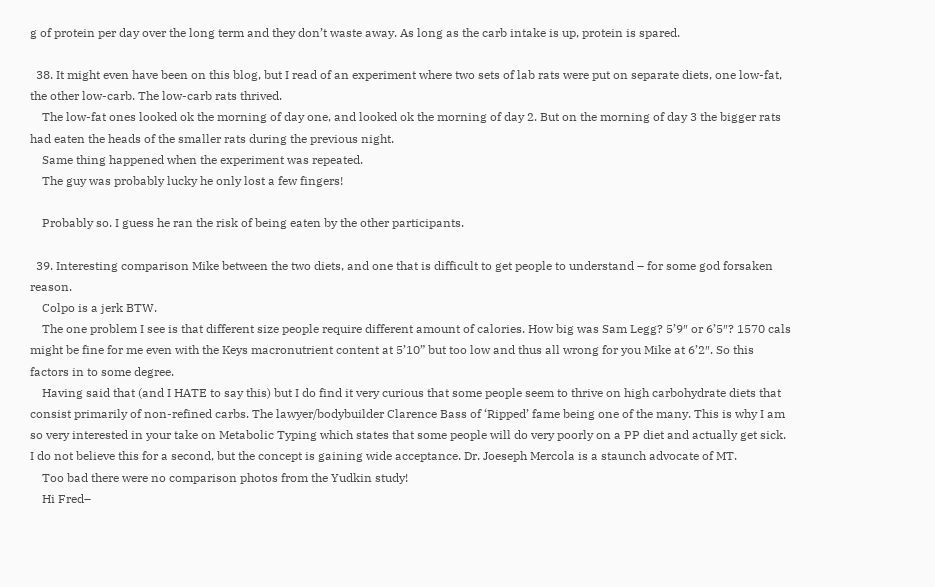g of protein per day over the long term and they don’t waste away. As long as the carb intake is up, protein is spared.

  38. It might even have been on this blog, but I read of an experiment where two sets of lab rats were put on separate diets, one low-fat, the other low-carb. The low-carb rats thrived.
    The low-fat ones looked ok the morning of day one, and looked ok the morning of day 2. But on the morning of day 3 the bigger rats had eaten the heads of the smaller rats during the previous night.
    Same thing happened when the experiment was repeated.
    The guy was probably lucky he only lost a few fingers!

    Probably so. I guess he ran the risk of being eaten by the other participants.

  39. Interesting comparison Mike between the two diets, and one that is difficult to get people to understand – for some god forsaken reason.
    Colpo is a jerk BTW.
    The one problem I see is that different size people require different amount of calories. How big was Sam Legg? 5’9″ or 6’5″? 1570 cals might be fine for me even with the Keys macronutrient content at 5’10” but too low and thus all wrong for you Mike at 6’2″. So this factors in to some degree.
    Having said that (and I HATE to say this) but I do find it very curious that some people seem to thrive on high carbohydrate diets that consist primarily of non-refined carbs. The lawyer/bodybuilder Clarence Bass of ‘Ripped’ fame being one of the many. This is why I am so very interested in your take on Metabolic Typing which states that some people will do very poorly on a PP diet and actually get sick. I do not believe this for a second, but the concept is gaining wide acceptance. Dr. Joeseph Mercola is a staunch advocate of MT.
    Too bad there were no comparison photos from the Yudkin study!
    Hi Fred–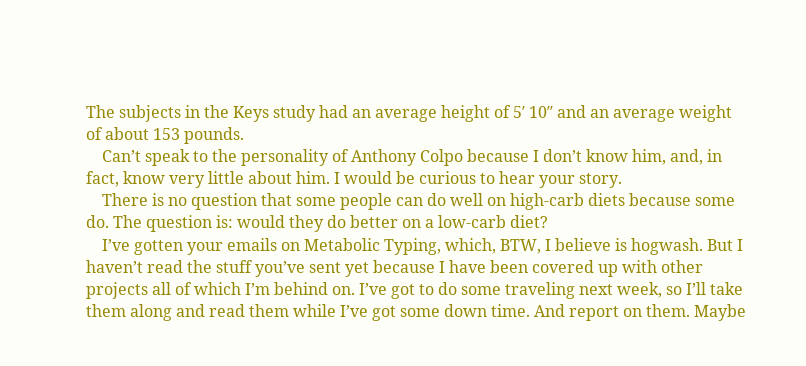The subjects in the Keys study had an average height of 5′ 10″ and an average weight of about 153 pounds.
    Can’t speak to the personality of Anthony Colpo because I don’t know him, and, in fact, know very little about him. I would be curious to hear your story.
    There is no question that some people can do well on high-carb diets because some do. The question is: would they do better on a low-carb diet?
    I’ve gotten your emails on Metabolic Typing, which, BTW, I believe is hogwash. But I haven’t read the stuff you’ve sent yet because I have been covered up with other projects all of which I’m behind on. I’ve got to do some traveling next week, so I’ll take them along and read them while I’ve got some down time. And report on them. Maybe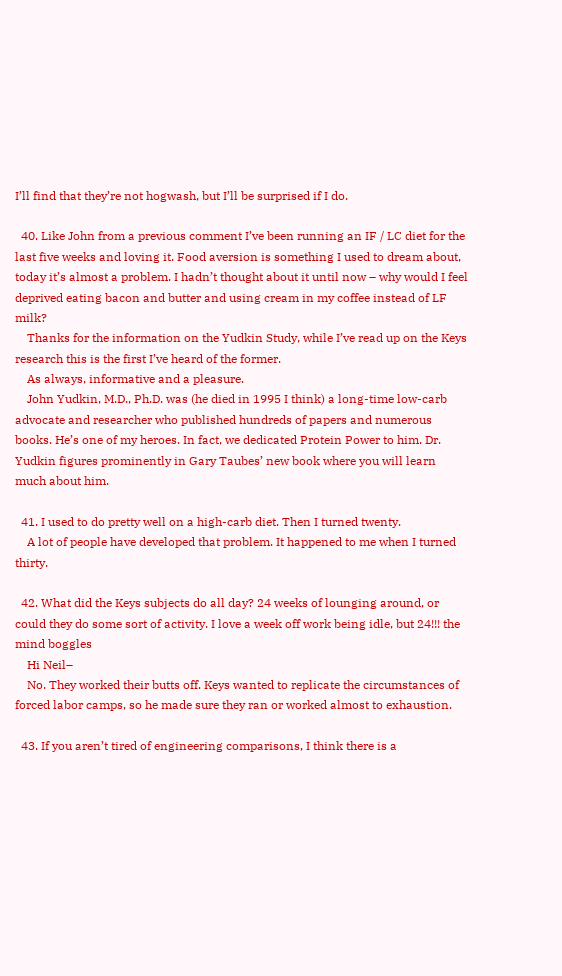I’ll find that they’re not hogwash, but I’ll be surprised if I do.

  40. Like John from a previous comment I’ve been running an IF / LC diet for the last five weeks and loving it. Food aversion is something I used to dream about, today it’s almost a problem. I hadn’t thought about it until now – why would I feel deprived eating bacon and butter and using cream in my coffee instead of LF milk?
    Thanks for the information on the Yudkin Study, while I’ve read up on the Keys research this is the first I’ve heard of the former.
    As always, informative and a pleasure.
    John Yudkin, M.D., Ph.D. was (he died in 1995 I think) a long-time low-carb advocate and researcher who published hundreds of papers and numerous books. He’s one of my heroes. In fact, we dedicated Protein Power to him. Dr. Yudkin figures prominently in Gary Taubes’ new book where you will learn much about him.

  41. I used to do pretty well on a high-carb diet. Then I turned twenty.
    A lot of people have developed that problem. It happened to me when I turned thirty.

  42. What did the Keys subjects do all day? 24 weeks of lounging around, or could they do some sort of activity. I love a week off work being idle, but 24!!! the mind boggles
    Hi Neil–
    No. They worked their butts off. Keys wanted to replicate the circumstances of forced labor camps, so he made sure they ran or worked almost to exhaustion.

  43. If you aren’t tired of engineering comparisons, I think there is a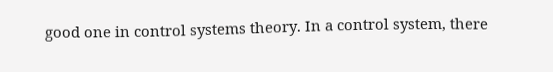good one in control systems theory. In a control system, there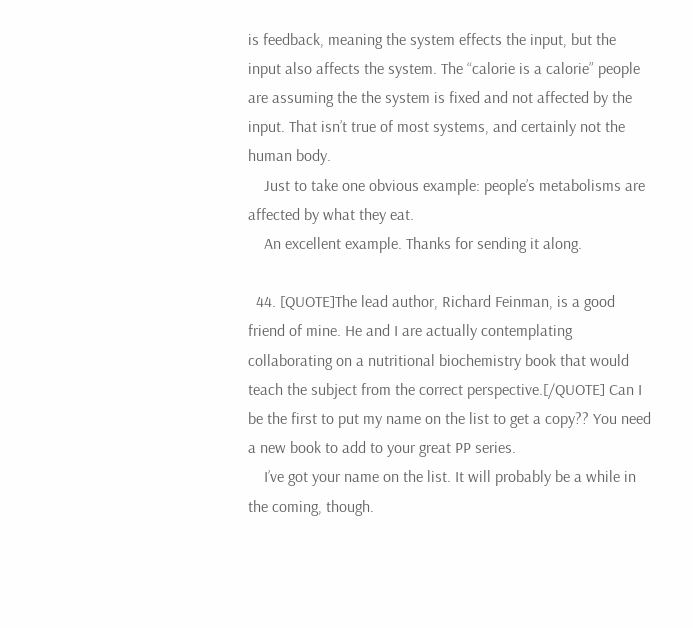is feedback, meaning the system effects the input, but the input also affects the system. The “calorie is a calorie” people are assuming the the system is fixed and not affected by the input. That isn’t true of most systems, and certainly not the human body.
    Just to take one obvious example: people’s metabolisms are affected by what they eat.
    An excellent example. Thanks for sending it along.

  44. [QUOTE]The lead author, Richard Feinman, is a good friend of mine. He and I are actually contemplating collaborating on a nutritional biochemistry book that would teach the subject from the correct perspective.[/QUOTE] Can I be the first to put my name on the list to get a copy?? You need a new book to add to your great PP series.
    I’ve got your name on the list. It will probably be a while in the coming, though.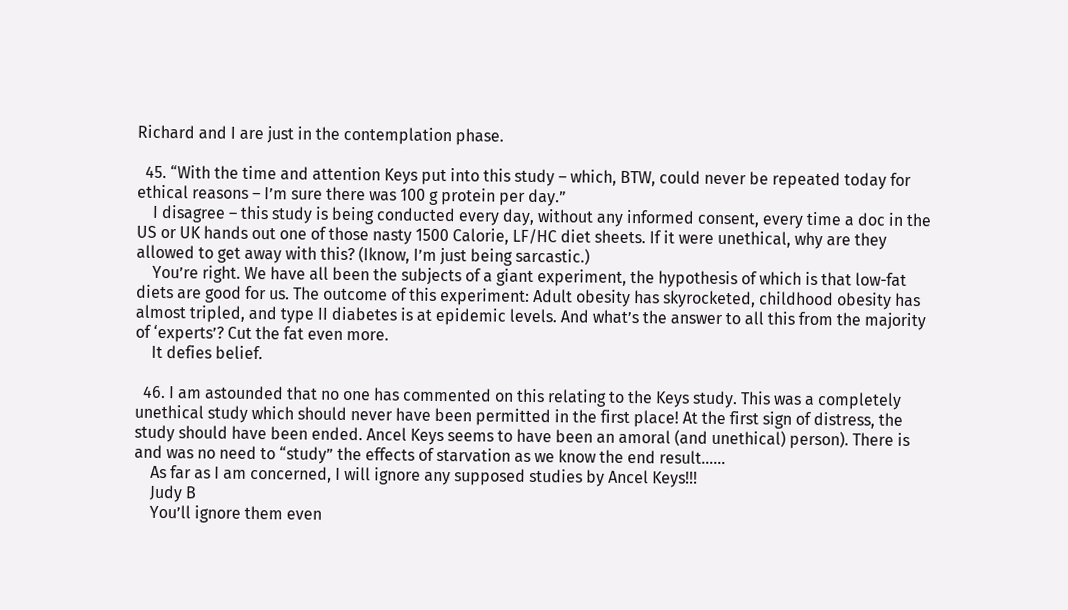Richard and I are just in the contemplation phase.

  45. “With the time and attention Keys put into this study – which, BTW, could never be repeated today for ethical reasons – I’m sure there was 100 g protein per day.”
    I disagree – this study is being conducted every day, without any informed consent, every time a doc in the US or UK hands out one of those nasty 1500 Calorie, LF/HC diet sheets. If it were unethical, why are they allowed to get away with this? (Iknow, I’m just being sarcastic.)
    You’re right. We have all been the subjects of a giant experiment, the hypothesis of which is that low-fat diets are good for us. The outcome of this experiment: Adult obesity has skyrocketed, childhood obesity has almost tripled, and type II diabetes is at epidemic levels. And what’s the answer to all this from the majority of ‘experts’? Cut the fat even more.
    It defies belief.

  46. I am astounded that no one has commented on this relating to the Keys study. This was a completely unethical study which should never have been permitted in the first place! At the first sign of distress, the study should have been ended. Ancel Keys seems to have been an amoral (and unethical) person). There is and was no need to “study” the effects of starvation as we know the end result……
    As far as I am concerned, I will ignore any supposed studies by Ancel Keys!!!
    Judy B
    You’ll ignore them even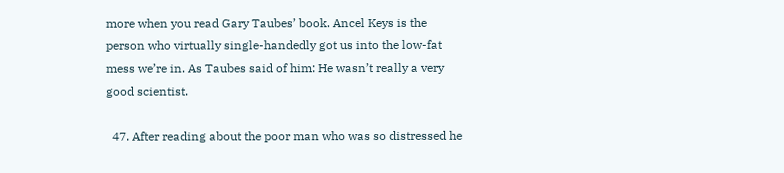more when you read Gary Taubes’ book. Ancel Keys is the person who virtually single-handedly got us into the low-fat mess we’re in. As Taubes said of him: He wasn’t really a very good scientist.

  47. After reading about the poor man who was so distressed he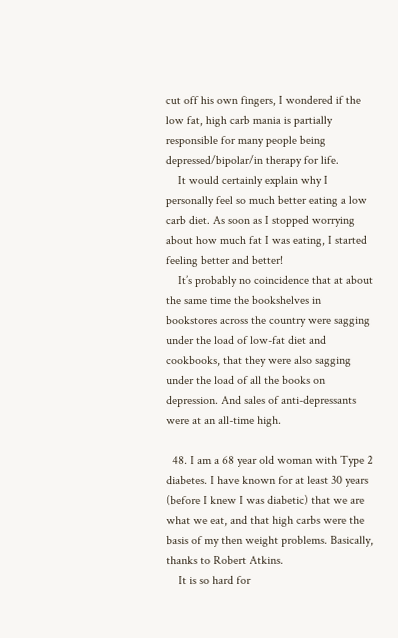cut off his own fingers, I wondered if the low fat, high carb mania is partially responsible for many people being depressed/bipolar/in therapy for life.
    It would certainly explain why I personally feel so much better eating a low carb diet. As soon as I stopped worrying about how much fat I was eating, I started feeling better and better!
    It’s probably no coincidence that at about the same time the bookshelves in bookstores across the country were sagging under the load of low-fat diet and cookbooks, that they were also sagging under the load of all the books on depression. And sales of anti-depressants were at an all-time high.

  48. I am a 68 year old woman with Type 2 diabetes. I have known for at least 30 years (before I knew I was diabetic) that we are what we eat, and that high carbs were the basis of my then weight problems. Basically, thanks to Robert Atkins.
    It is so hard for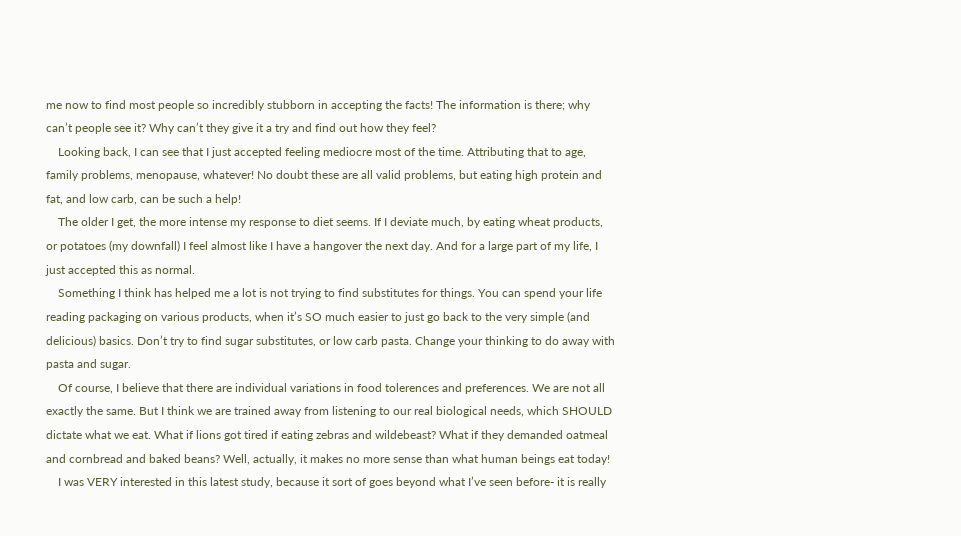me now to find most people so incredibly stubborn in accepting the facts! The information is there; why can’t people see it? Why can’t they give it a try and find out how they feel?
    Looking back, I can see that I just accepted feeling mediocre most of the time. Attributing that to age, family problems, menopause, whatever! No doubt these are all valid problems, but eating high protein and fat, and low carb, can be such a help!
    The older I get, the more intense my response to diet seems. If I deviate much, by eating wheat products, or potatoes (my downfall) I feel almost like I have a hangover the next day. And for a large part of my life, I just accepted this as normal.
    Something I think has helped me a lot is not trying to find substitutes for things. You can spend your life reading packaging on various products, when it’s SO much easier to just go back to the very simple (and delicious) basics. Don’t try to find sugar substitutes, or low carb pasta. Change your thinking to do away with pasta and sugar.
    Of course, I believe that there are individual variations in food tolerences and preferences. We are not all exactly the same. But I think we are trained away from listening to our real biological needs, which SHOULD dictate what we eat. What if lions got tired if eating zebras and wildebeast? What if they demanded oatmeal and cornbread and baked beans? Well, actually, it makes no more sense than what human beings eat today!
    I was VERY interested in this latest study, because it sort of goes beyond what I’ve seen before- it is really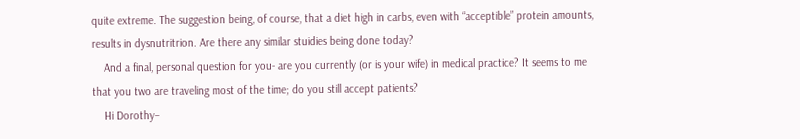quite extreme. The suggestion being, of course, that a diet high in carbs, even with “acceptible” protein amounts, results in dysnutritrion. Are there any similar stuidies being done today?
    And a final, personal question for you- are you currently (or is your wife) in medical practice? It seems to me that you two are traveling most of the time; do you still accept patients?
    Hi Dorothy–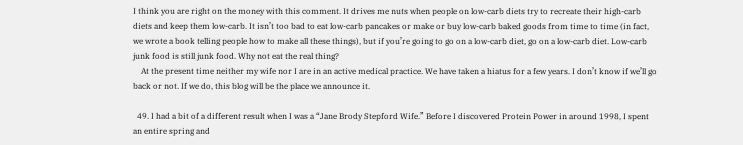I think you are right on the money with this comment. It drives me nuts when people on low-carb diets try to recreate their high-carb diets and keep them low-carb. It isn’t too bad to eat low-carb pancakes or make or buy low-carb baked goods from time to time (in fact, we wrote a book telling people how to make all these things), but if you’re going to go on a low-carb diet, go on a low-carb diet. Low-carb junk food is still junk food. Why not eat the real thing?
    At the present time neither my wife nor I are in an active medical practice. We have taken a hiatus for a few years. I don’t know if we’ll go back or not. If we do, this blog will be the place we announce it.

  49. I had a bit of a different result when I was a “Jane Brody Stepford Wife.” Before I discovered Protein Power in around 1998, I spent an entire spring and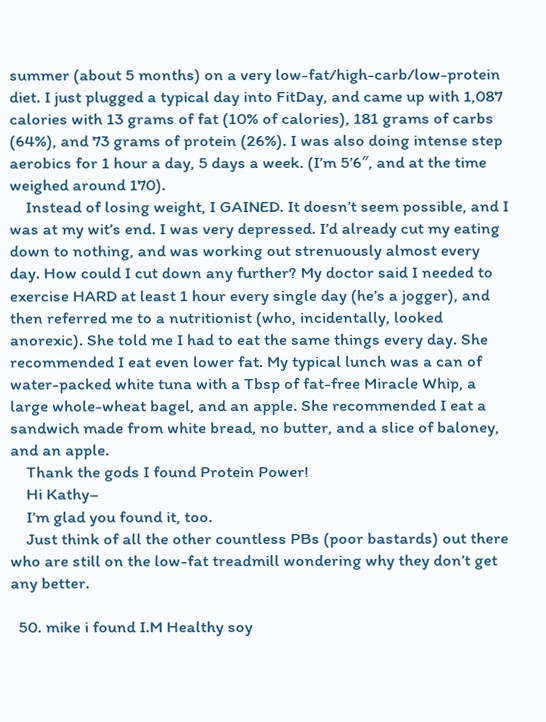summer (about 5 months) on a very low-fat/high-carb/low-protein diet. I just plugged a typical day into FitDay, and came up with 1,087 calories with 13 grams of fat (10% of calories), 181 grams of carbs (64%), and 73 grams of protein (26%). I was also doing intense step aerobics for 1 hour a day, 5 days a week. (I’m 5’6″, and at the time weighed around 170).
    Instead of losing weight, I GAINED. It doesn’t seem possible, and I was at my wit’s end. I was very depressed. I’d already cut my eating down to nothing, and was working out strenuously almost every day. How could I cut down any further? My doctor said I needed to exercise HARD at least 1 hour every single day (he’s a jogger), and then referred me to a nutritionist (who, incidentally, looked anorexic). She told me I had to eat the same things every day. She recommended I eat even lower fat. My typical lunch was a can of water-packed white tuna with a Tbsp of fat-free Miracle Whip, a large whole-wheat bagel, and an apple. She recommended I eat a sandwich made from white bread, no butter, and a slice of baloney, and an apple.
    Thank the gods I found Protein Power!
    Hi Kathy–
    I’m glad you found it, too.
    Just think of all the other countless PBs (poor bastards) out there who are still on the low-fat treadmill wondering why they don’t get any better.

  50. mike i found I.M Healthy soy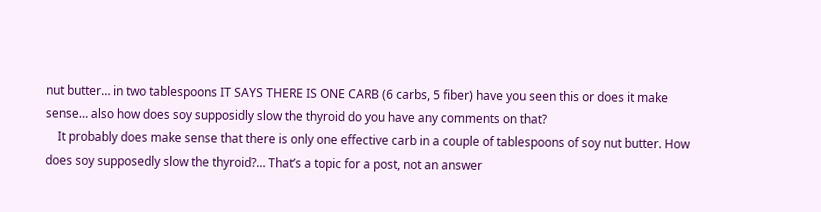nut butter… in two tablespoons IT SAYS THERE IS ONE CARB (6 carbs, 5 fiber) have you seen this or does it make sense… also how does soy supposidly slow the thyroid do you have any comments on that?
    It probably does make sense that there is only one effective carb in a couple of tablespoons of soy nut butter. How does soy supposedly slow the thyroid?… That’s a topic for a post, not an answer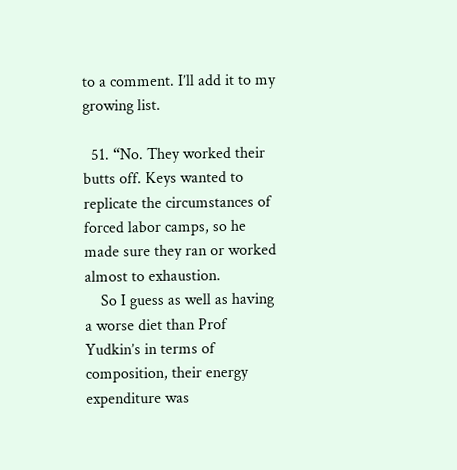to a comment. I’ll add it to my growing list.

  51. “No. They worked their butts off. Keys wanted to replicate the circumstances of forced labor camps, so he made sure they ran or worked almost to exhaustion.
    So I guess as well as having a worse diet than Prof Yudkin’s in terms of composition, their energy expenditure was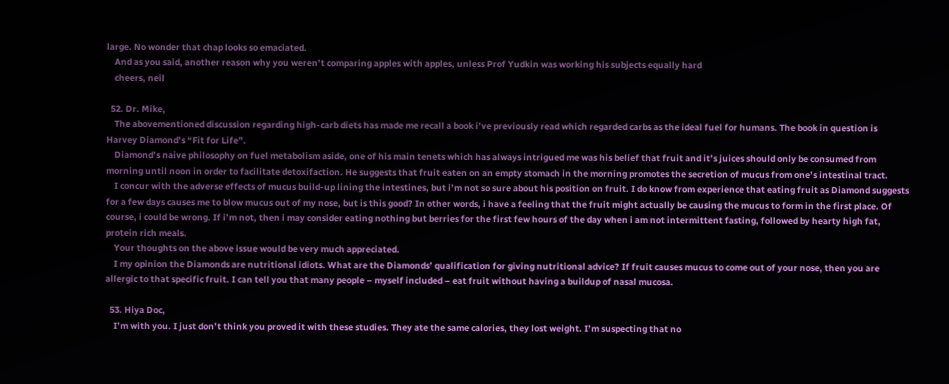large. No wonder that chap looks so emaciated.
    And as you said, another reason why you weren’t comparing apples with apples, unless Prof Yudkin was working his subjects equally hard
    cheers, neil

  52. Dr. Mike,
    The abovementioned discussion regarding high-carb diets has made me recall a book i’ve previously read which regarded carbs as the ideal fuel for humans. The book in question is Harvey Diamond’s “Fit for Life”.
    Diamond’s naive philosophy on fuel metabolism aside, one of his main tenets which has always intrigued me was his belief that fruit and it’s juices should only be consumed from morning until noon in order to facilitate detoxifaction. He suggests that fruit eaten on an empty stomach in the morning promotes the secretion of mucus from one’s intestinal tract.
    I concur with the adverse effects of mucus build-up lining the intestines, but i’m not so sure about his position on fruit. I do know from experience that eating fruit as Diamond suggests for a few days causes me to blow mucus out of my nose, but is this good? In other words, i have a feeling that the fruit might actually be causing the mucus to form in the first place. Of course, i could be wrong. If i’m not, then i may consider eating nothing but berries for the first few hours of the day when i am not intermittent fasting, followed by hearty high fat, protein rich meals.
    Your thoughts on the above issue would be very much appreciated.
    I my opinion the Diamonds are nutritional idiots. What are the Diamonds’ qualification for giving nutritional advice? If fruit causes mucus to come out of your nose, then you are allergic to that specific fruit. I can tell you that many people – myself included – eat fruit without having a buildup of nasal mucosa.

  53. Hiya Doc,
    I’m with you. I just don’t think you proved it with these studies. They ate the same calories, they lost weight. I’m suspecting that no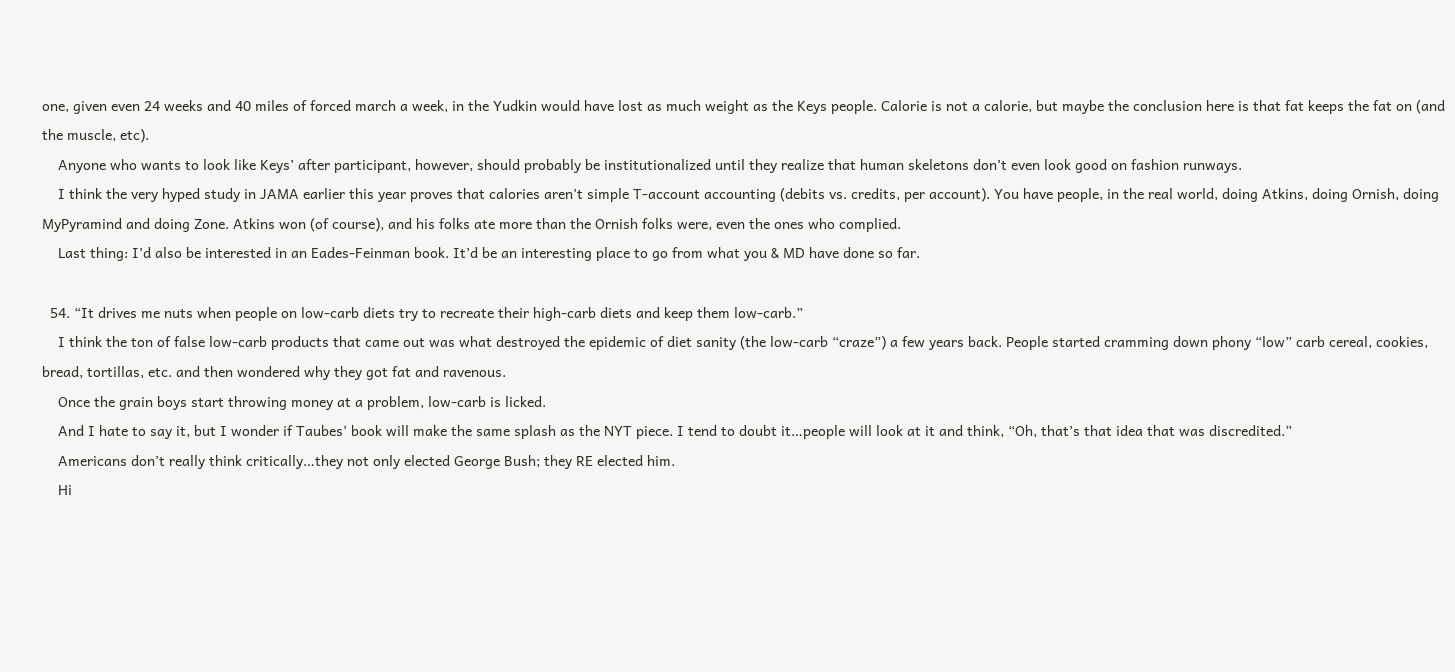one, given even 24 weeks and 40 miles of forced march a week, in the Yudkin would have lost as much weight as the Keys people. Calorie is not a calorie, but maybe the conclusion here is that fat keeps the fat on (and the muscle, etc).
    Anyone who wants to look like Keys’ after participant, however, should probably be institutionalized until they realize that human skeletons don’t even look good on fashion runways.
    I think the very hyped study in JAMA earlier this year proves that calories aren’t simple T-account accounting (debits vs. credits, per account). You have people, in the real world, doing Atkins, doing Ornish, doing MyPyramind and doing Zone. Atkins won (of course), and his folks ate more than the Ornish folks were, even the ones who complied.
    Last thing: I’d also be interested in an Eades-Feinman book. It’d be an interesting place to go from what you & MD have done so far.

  54. “It drives me nuts when people on low-carb diets try to recreate their high-carb diets and keep them low-carb.”
    I think the ton of false low-carb products that came out was what destroyed the epidemic of diet sanity (the low-carb “craze”) a few years back. People started cramming down phony “low” carb cereal, cookies, bread, tortillas, etc. and then wondered why they got fat and ravenous.
    Once the grain boys start throwing money at a problem, low-carb is licked.
    And I hate to say it, but I wonder if Taubes’ book will make the same splash as the NYT piece. I tend to doubt it…people will look at it and think, “Oh, that’s that idea that was discredited.”
    Americans don’t really think critically…they not only elected George Bush; they RE elected him.
    Hi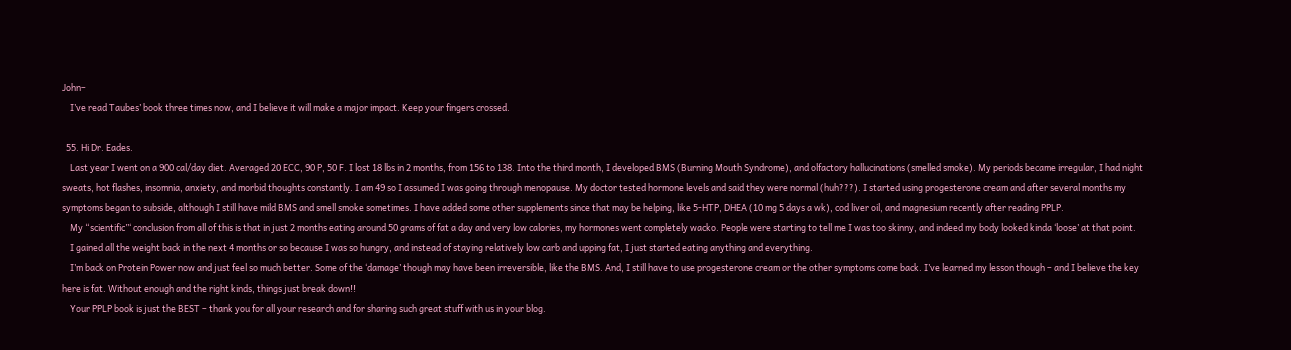John–
    I’ve read Taubes’ book three times now, and I believe it will make a major impact. Keep your fingers crossed.

  55. Hi Dr. Eades.
    Last year I went on a 900 cal/day diet. Averaged 20 ECC, 90 P, 50 F. I lost 18 lbs in 2 months, from 156 to 138. Into the third month, I developed BMS (Burning Mouth Syndrome), and olfactory hallucinations (smelled smoke). My periods became irregular, I had night sweats, hot flashes, insomnia, anxiety, and morbid thoughts constantly. I am 49 so I assumed I was going through menopause. My doctor tested hormone levels and said they were normal (huh???). I started using progesterone cream and after several months my symptoms began to subside, although I still have mild BMS and smell smoke sometimes. I have added some other supplements since that may be helping, like 5-HTP, DHEA (10 mg 5 days a wk), cod liver oil, and magnesium recently after reading PPLP.
    My “scientific”‘ conclusion from all of this is that in just 2 months eating around 50 grams of fat a day and very low calories, my hormones went completely wacko. People were starting to tell me I was too skinny, and indeed my body looked kinda ‘loose’ at that point.
    I gained all the weight back in the next 4 months or so because I was so hungry, and instead of staying relatively low carb and upping fat, I just started eating anything and everything.
    I’m back on Protein Power now and just feel so much better. Some of the ‘damage’ though may have been irreversible, like the BMS. And, I still have to use progesterone cream or the other symptoms come back. I’ve learned my lesson though – and I believe the key here is fat. Without enough and the right kinds, things just break down!!
    Your PPLP book is just the BEST – thank you for all your research and for sharing such great stuff with us in your blog.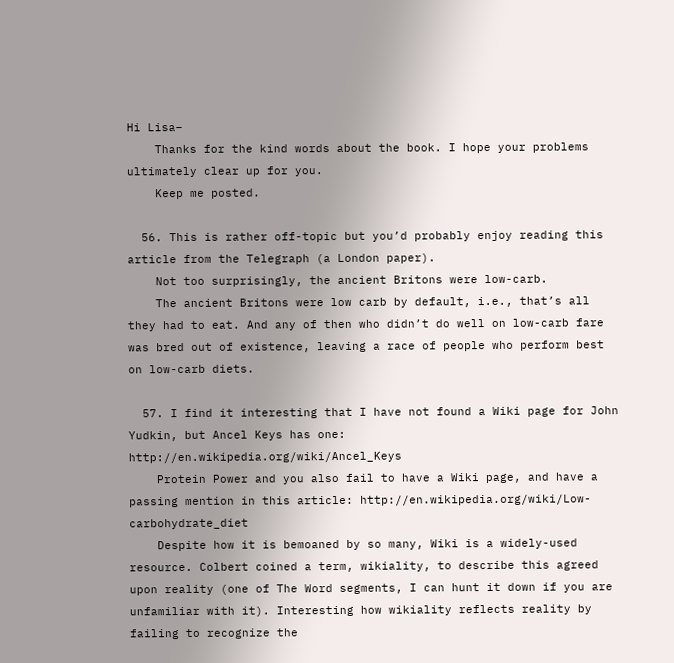Hi Lisa–
    Thanks for the kind words about the book. I hope your problems ultimately clear up for you.
    Keep me posted.

  56. This is rather off-topic but you’d probably enjoy reading this article from the Telegraph (a London paper).
    Not too surprisingly, the ancient Britons were low-carb.
    The ancient Britons were low carb by default, i.e., that’s all they had to eat. And any of then who didn’t do well on low-carb fare was bred out of existence, leaving a race of people who perform best on low-carb diets.

  57. I find it interesting that I have not found a Wiki page for John Yudkin, but Ancel Keys has one: http://en.wikipedia.org/wiki/Ancel_Keys
    Protein Power and you also fail to have a Wiki page, and have a passing mention in this article: http://en.wikipedia.org/wiki/Low-carbohydrate_diet
    Despite how it is bemoaned by so many, Wiki is a widely-used resource. Colbert coined a term, wikiality, to describe this agreed upon reality (one of The Word segments, I can hunt it down if you are unfamiliar with it). Interesting how wikiality reflects reality by failing to recognize the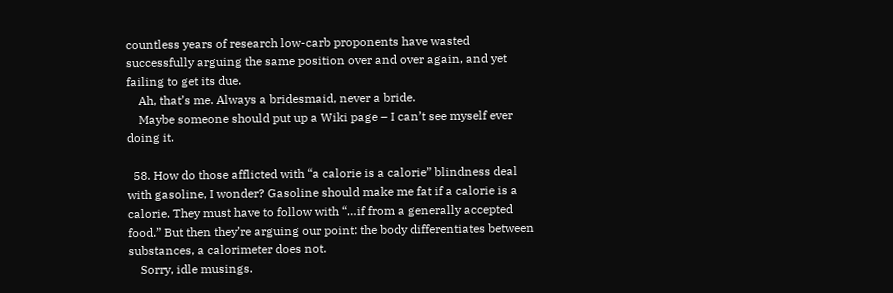countless years of research low-carb proponents have wasted successfully arguing the same position over and over again, and yet failing to get its due.
    Ah, that’s me. Always a bridesmaid, never a bride.
    Maybe someone should put up a Wiki page – I can’t see myself ever doing it.

  58. How do those afflicted with “a calorie is a calorie” blindness deal with gasoline, I wonder? Gasoline should make me fat if a calorie is a calorie. They must have to follow with “…if from a generally accepted food.” But then they’re arguing our point: the body differentiates between substances, a calorimeter does not.
    Sorry, idle musings.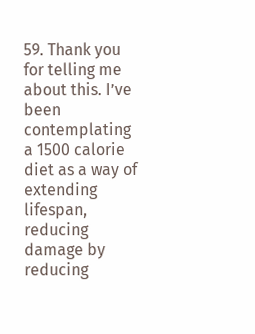59. Thank you for telling me about this. I’ve been contemplating a 1500 calorie diet as a way of extending lifespan, reducing damage by reducing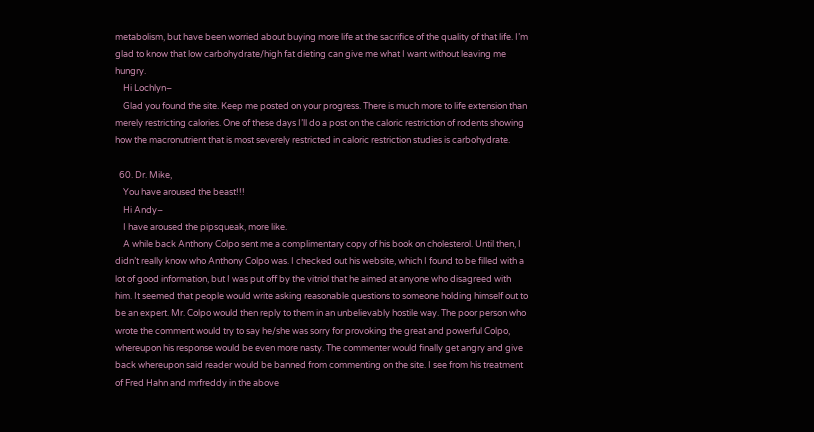metabolism, but have been worried about buying more life at the sacrifice of the quality of that life. I’m glad to know that low carbohydrate/high fat dieting can give me what I want without leaving me hungry.
    Hi Lochlyn–
    Glad you found the site. Keep me posted on your progress. There is much more to life extension than merely restricting calories. One of these days I’ll do a post on the caloric restriction of rodents showing how the macronutrient that is most severely restricted in caloric restriction studies is carbohydrate.

  60. Dr. Mike,
    You have aroused the beast!!!
    Hi Andy–
    I have aroused the pipsqueak, more like.
    A while back Anthony Colpo sent me a complimentary copy of his book on cholesterol. Until then, I didn’t really know who Anthony Colpo was. I checked out his website, which I found to be filled with a lot of good information, but I was put off by the vitriol that he aimed at anyone who disagreed with him. It seemed that people would write asking reasonable questions to someone holding himself out to be an expert. Mr. Colpo would then reply to them in an unbelievably hostile way. The poor person who wrote the comment would try to say he/she was sorry for provoking the great and powerful Colpo, whereupon his response would be even more nasty. The commenter would finally get angry and give back whereupon said reader would be banned from commenting on the site. I see from his treatment of Fred Hahn and mrfreddy in the above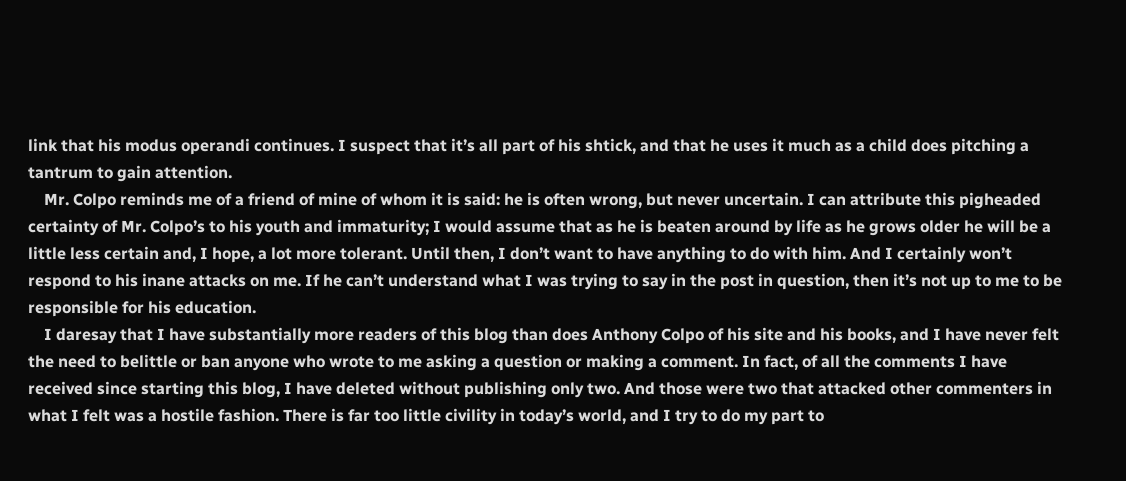link that his modus operandi continues. I suspect that it’s all part of his shtick, and that he uses it much as a child does pitching a tantrum to gain attention.
    Mr. Colpo reminds me of a friend of mine of whom it is said: he is often wrong, but never uncertain. I can attribute this pigheaded certainty of Mr. Colpo’s to his youth and immaturity; I would assume that as he is beaten around by life as he grows older he will be a little less certain and, I hope, a lot more tolerant. Until then, I don’t want to have anything to do with him. And I certainly won’t respond to his inane attacks on me. If he can’t understand what I was trying to say in the post in question, then it’s not up to me to be responsible for his education.
    I daresay that I have substantially more readers of this blog than does Anthony Colpo of his site and his books, and I have never felt the need to belittle or ban anyone who wrote to me asking a question or making a comment. In fact, of all the comments I have received since starting this blog, I have deleted without publishing only two. And those were two that attacked other commenters in what I felt was a hostile fashion. There is far too little civility in today’s world, and I try to do my part to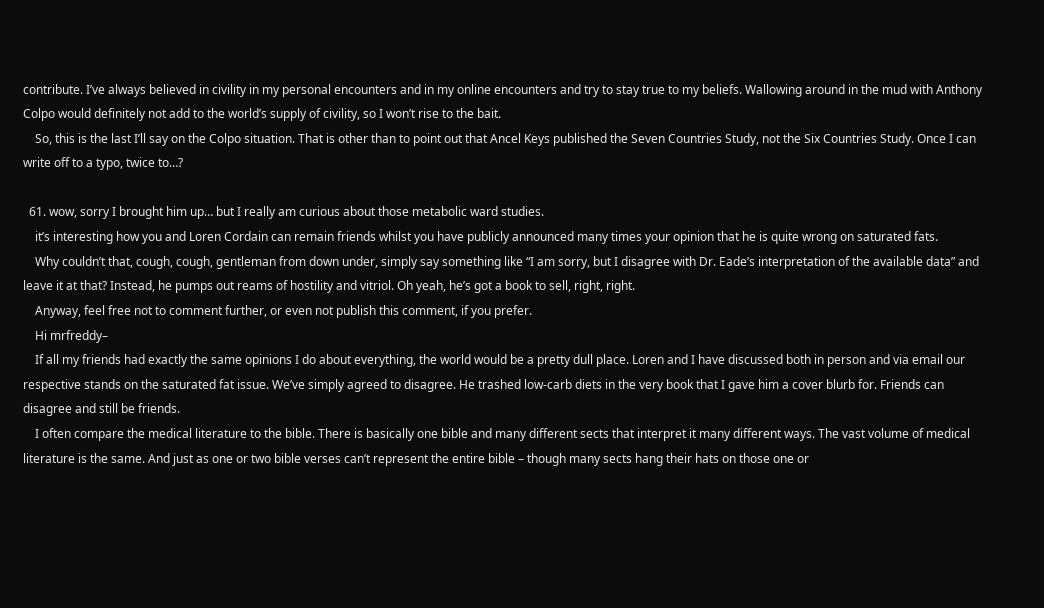contribute. I’ve always believed in civility in my personal encounters and in my online encounters and try to stay true to my beliefs. Wallowing around in the mud with Anthony Colpo would definitely not add to the world’s supply of civility, so I won’t rise to the bait.
    So, this is the last I’ll say on the Colpo situation. That is other than to point out that Ancel Keys published the Seven Countries Study, not the Six Countries Study. Once I can write off to a typo, twice to…?

  61. wow, sorry I brought him up… but I really am curious about those metabolic ward studies.
    it’s interesting how you and Loren Cordain can remain friends whilst you have publicly announced many times your opinion that he is quite wrong on saturated fats.
    Why couldn’t that, cough, cough, gentleman from down under, simply say something like “I am sorry, but I disagree with Dr. Eade’s interpretation of the available data” and leave it at that? Instead, he pumps out reams of hostility and vitriol. Oh yeah, he’s got a book to sell, right, right.
    Anyway, feel free not to comment further, or even not publish this comment, if you prefer.
    Hi mrfreddy–
    If all my friends had exactly the same opinions I do about everything, the world would be a pretty dull place. Loren and I have discussed both in person and via email our respective stands on the saturated fat issue. We’ve simply agreed to disagree. He trashed low-carb diets in the very book that I gave him a cover blurb for. Friends can disagree and still be friends.
    I often compare the medical literature to the bible. There is basically one bible and many different sects that interpret it many different ways. The vast volume of medical literature is the same. And just as one or two bible verses can’t represent the entire bible – though many sects hang their hats on those one or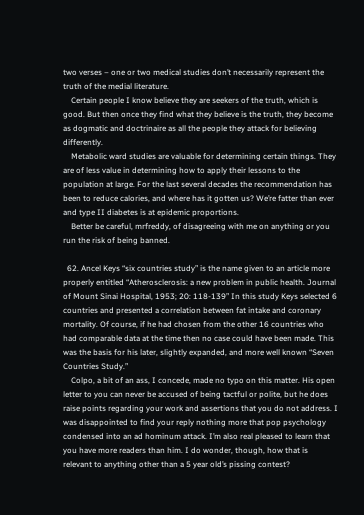two verses – one or two medical studies don’t necessarily represent the truth of the medial literature.
    Certain people I know believe they are seekers of the truth, which is good. But then once they find what they believe is the truth, they become as dogmatic and doctrinaire as all the people they attack for believing differently.
    Metabolic ward studies are valuable for determining certain things. They are of less value in determining how to apply their lessons to the population at large. For the last several decades the recommendation has been to reduce calories, and where has it gotten us? We’re fatter than ever and type II diabetes is at epidemic proportions.
    Better be careful, mrfreddy, of disagreeing with me on anything or you run the risk of being banned.

  62. Ancel Keys “six countries study” is the name given to an article more properly entitled “Atherosclerosis: a new problem in public health. Journal of Mount Sinai Hospital, 1953; 20: 118-139” In this study Keys selected 6 countries and presented a correlation between fat intake and coronary mortality. Of course, if he had chosen from the other 16 countries who had comparable data at the time then no case could have been made. This was the basis for his later, slightly expanded, and more well known “Seven Countries Study.”
    Colpo, a bit of an ass, I concede, made no typo on this matter. His open letter to you can never be accused of being tactful or polite, but he does raise points regarding your work and assertions that you do not address. I was disappointed to find your reply nothing more that pop psychology condensed into an ad hominum attack. I’m also real pleased to learn that you have more readers than him. I do wonder, though, how that is relevant to anything other than a 5 year old’s pissing contest?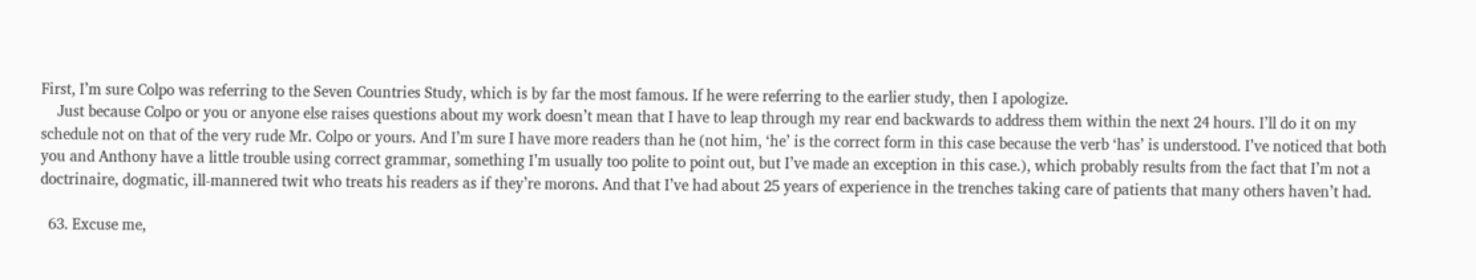First, I’m sure Colpo was referring to the Seven Countries Study, which is by far the most famous. If he were referring to the earlier study, then I apologize.
    Just because Colpo or you or anyone else raises questions about my work doesn’t mean that I have to leap through my rear end backwards to address them within the next 24 hours. I’ll do it on my schedule not on that of the very rude Mr. Colpo or yours. And I’m sure I have more readers than he (not him, ‘he’ is the correct form in this case because the verb ‘has’ is understood. I’ve noticed that both you and Anthony have a little trouble using correct grammar, something I’m usually too polite to point out, but I’ve made an exception in this case.), which probably results from the fact that I’m not a doctrinaire, dogmatic, ill-mannered twit who treats his readers as if they’re morons. And that I’ve had about 25 years of experience in the trenches taking care of patients that many others haven’t had.

  63. Excuse me,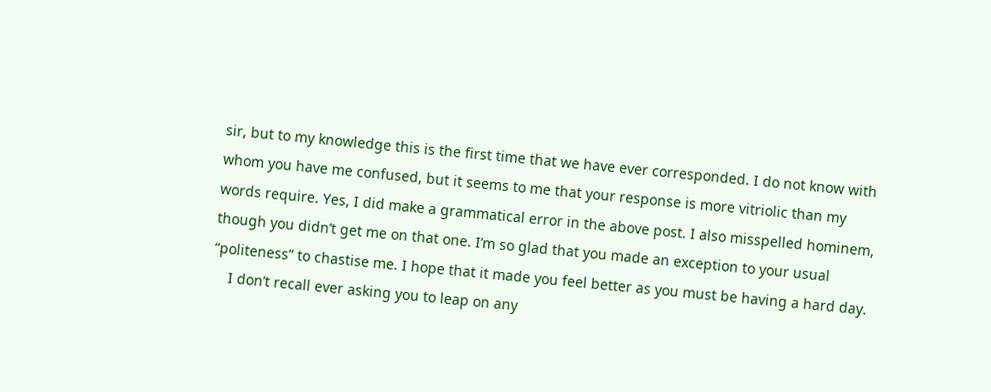sir, but to my knowledge this is the first time that we have ever corresponded. I do not know with whom you have me confused, but it seems to me that your response is more vitriolic than my words require. Yes, I did make a grammatical error in the above post. I also misspelled hominem, though you didn’t get me on that one. I’m so glad that you made an exception to your usual “politeness” to chastise me. I hope that it made you feel better as you must be having a hard day.
    I don’t recall ever asking you to leap on any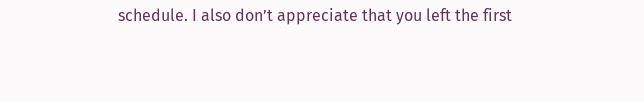schedule. I also don’t appreciate that you left the first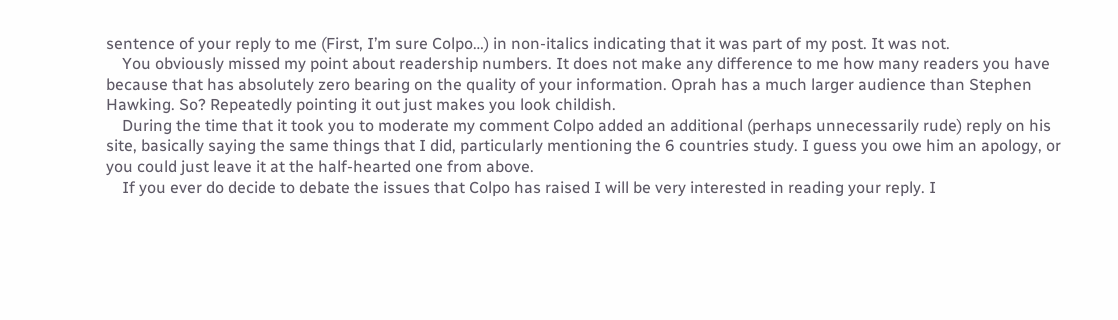sentence of your reply to me (First, I’m sure Colpo…) in non-italics indicating that it was part of my post. It was not.
    You obviously missed my point about readership numbers. It does not make any difference to me how many readers you have because that has absolutely zero bearing on the quality of your information. Oprah has a much larger audience than Stephen Hawking. So? Repeatedly pointing it out just makes you look childish.
    During the time that it took you to moderate my comment Colpo added an additional (perhaps unnecessarily rude) reply on his site, basically saying the same things that I did, particularly mentioning the 6 countries study. I guess you owe him an apology, or you could just leave it at the half-hearted one from above.
    If you ever do decide to debate the issues that Colpo has raised I will be very interested in reading your reply. I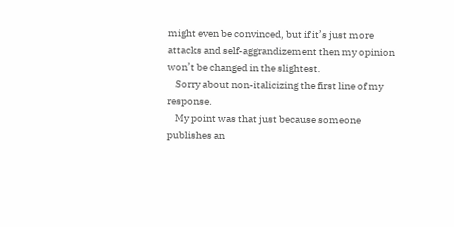might even be convinced, but if it’s just more attacks and self-aggrandizement then my opinion won’t be changed in the slightest.
    Sorry about non-italicizing the first line of my response.
    My point was that just because someone publishes an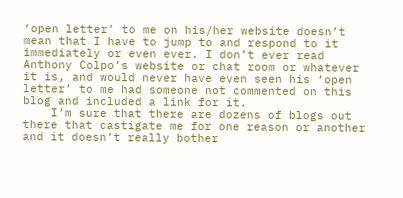‘open letter’ to me on his/her website doesn’t mean that I have to jump to and respond to it immediately or even ever. I don’t ever read Anthony Colpo’s website or chat room or whatever it is, and would never have even seen his ‘open letter’ to me had someone not commented on this blog and included a link for it.
    I’m sure that there are dozens of blogs out there that castigate me for one reason or another and it doesn’t really bother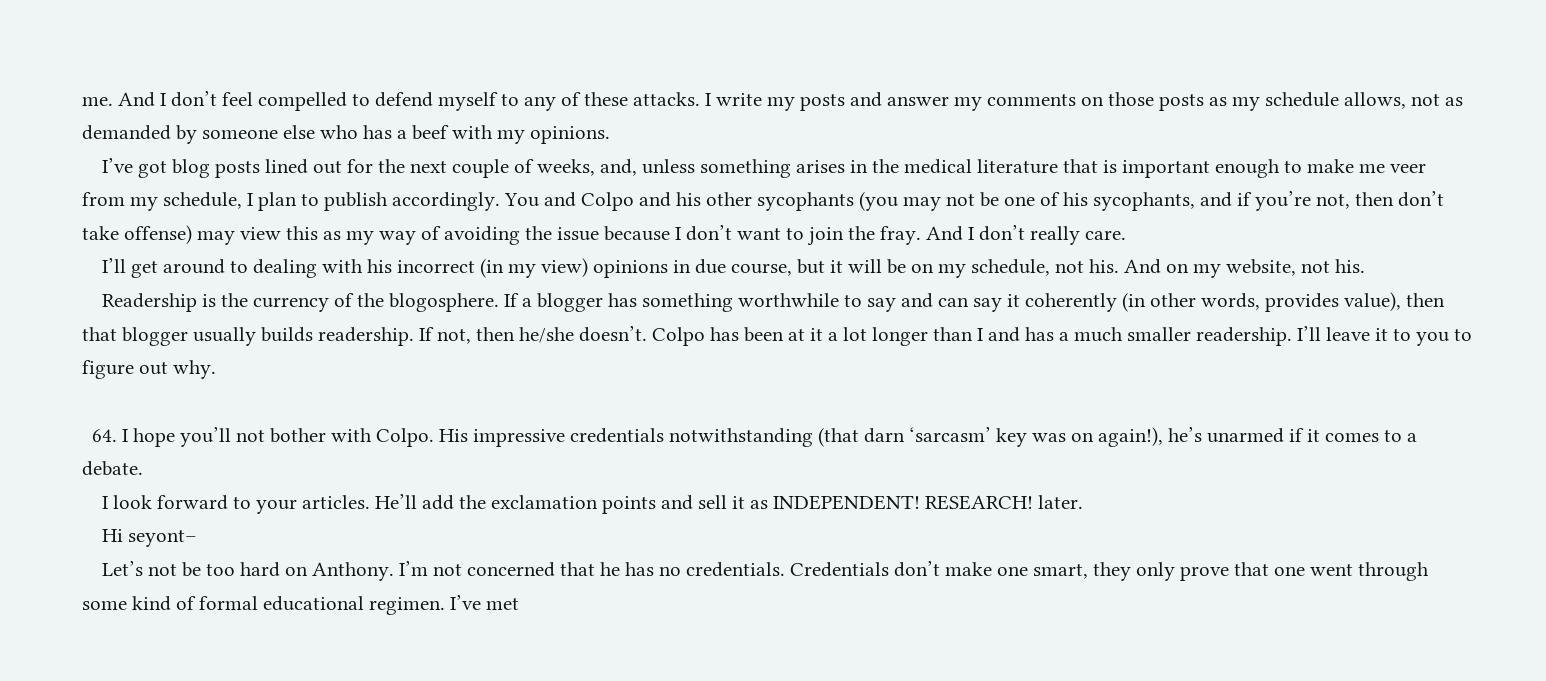me. And I don’t feel compelled to defend myself to any of these attacks. I write my posts and answer my comments on those posts as my schedule allows, not as demanded by someone else who has a beef with my opinions.
    I’ve got blog posts lined out for the next couple of weeks, and, unless something arises in the medical literature that is important enough to make me veer from my schedule, I plan to publish accordingly. You and Colpo and his other sycophants (you may not be one of his sycophants, and if you’re not, then don’t take offense) may view this as my way of avoiding the issue because I don’t want to join the fray. And I don’t really care.
    I’ll get around to dealing with his incorrect (in my view) opinions in due course, but it will be on my schedule, not his. And on my website, not his.
    Readership is the currency of the blogosphere. If a blogger has something worthwhile to say and can say it coherently (in other words, provides value), then that blogger usually builds readership. If not, then he/she doesn’t. Colpo has been at it a lot longer than I and has a much smaller readership. I’ll leave it to you to figure out why.

  64. I hope you’ll not bother with Colpo. His impressive credentials notwithstanding (that darn ‘sarcasm’ key was on again!), he’s unarmed if it comes to a debate.
    I look forward to your articles. He’ll add the exclamation points and sell it as INDEPENDENT! RESEARCH! later.
    Hi seyont–
    Let’s not be too hard on Anthony. I’m not concerned that he has no credentials. Credentials don’t make one smart, they only prove that one went through some kind of formal educational regimen. I’ve met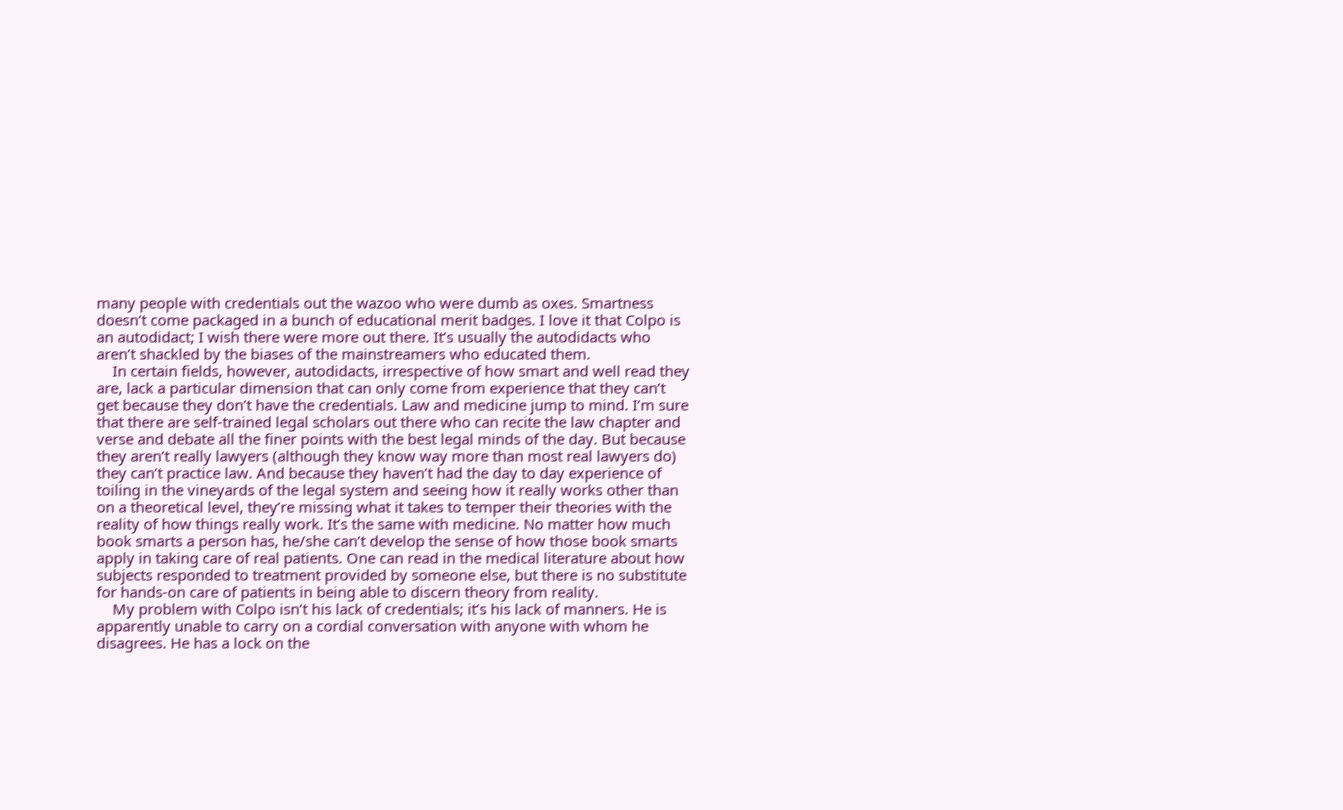many people with credentials out the wazoo who were dumb as oxes. Smartness doesn’t come packaged in a bunch of educational merit badges. I love it that Colpo is an autodidact; I wish there were more out there. It’s usually the autodidacts who aren’t shackled by the biases of the mainstreamers who educated them.
    In certain fields, however, autodidacts, irrespective of how smart and well read they are, lack a particular dimension that can only come from experience that they can’t get because they don’t have the credentials. Law and medicine jump to mind. I’m sure that there are self-trained legal scholars out there who can recite the law chapter and verse and debate all the finer points with the best legal minds of the day. But because they aren’t really lawyers (although they know way more than most real lawyers do) they can’t practice law. And because they haven’t had the day to day experience of toiling in the vineyards of the legal system and seeing how it really works other than on a theoretical level, they’re missing what it takes to temper their theories with the reality of how things really work. It’s the same with medicine. No matter how much book smarts a person has, he/she can’t develop the sense of how those book smarts apply in taking care of real patients. One can read in the medical literature about how subjects responded to treatment provided by someone else, but there is no substitute for hands-on care of patients in being able to discern theory from reality.
    My problem with Colpo isn’t his lack of credentials; it’s his lack of manners. He is apparently unable to carry on a cordial conversation with anyone with whom he disagrees. He has a lock on the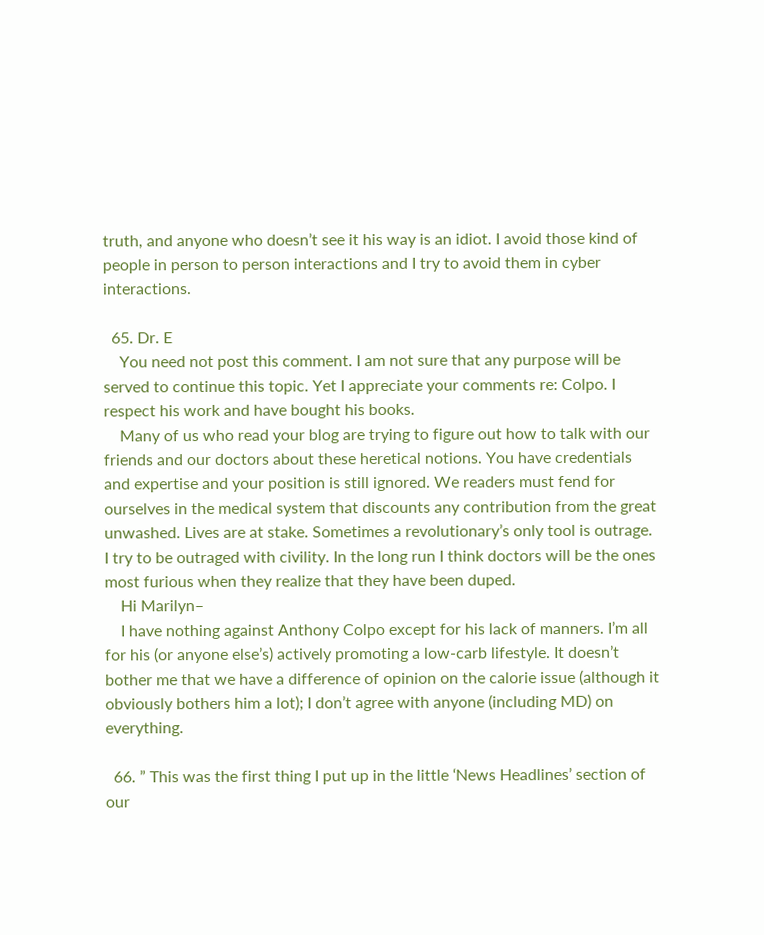truth, and anyone who doesn’t see it his way is an idiot. I avoid those kind of people in person to person interactions and I try to avoid them in cyber interactions.

  65. Dr. E
    You need not post this comment. I am not sure that any purpose will be served to continue this topic. Yet I appreciate your comments re: Colpo. I respect his work and have bought his books.
    Many of us who read your blog are trying to figure out how to talk with our friends and our doctors about these heretical notions. You have credentials and expertise and your position is still ignored. We readers must fend for ourselves in the medical system that discounts any contribution from the great unwashed. Lives are at stake. Sometimes a revolutionary’s only tool is outrage. I try to be outraged with civility. In the long run I think doctors will be the ones most furious when they realize that they have been duped.
    Hi Marilyn–
    I have nothing against Anthony Colpo except for his lack of manners. I’m all for his (or anyone else’s) actively promoting a low-carb lifestyle. It doesn’t bother me that we have a difference of opinion on the calorie issue (although it obviously bothers him a lot); I don’t agree with anyone (including MD) on everything.

  66. ” This was the first thing I put up in the little ‘News Headlines’ section of our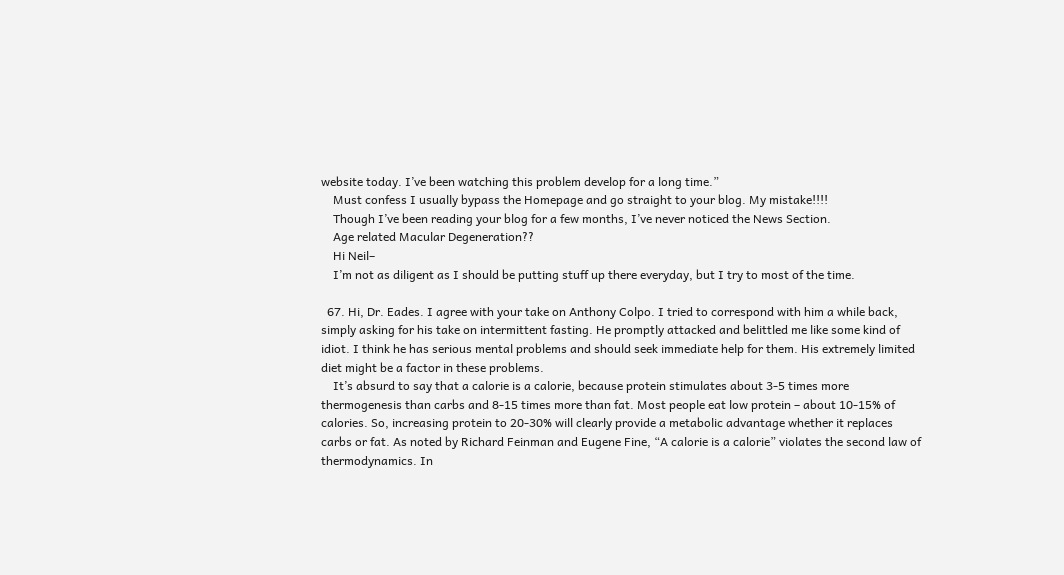website today. I’ve been watching this problem develop for a long time.”
    Must confess I usually bypass the Homepage and go straight to your blog. My mistake!!!!
    Though I’ve been reading your blog for a few months, I’ve never noticed the News Section.
    Age related Macular Degeneration??
    Hi Neil–
    I’m not as diligent as I should be putting stuff up there everyday, but I try to most of the time.

  67. Hi, Dr. Eades. I agree with your take on Anthony Colpo. I tried to correspond with him a while back, simply asking for his take on intermittent fasting. He promptly attacked and belittled me like some kind of idiot. I think he has serious mental problems and should seek immediate help for them. His extremely limited diet might be a factor in these problems.
    It’s absurd to say that a calorie is a calorie, because protein stimulates about 3-5 times more thermogenesis than carbs and 8-15 times more than fat. Most people eat low protein – about 10-15% of calories. So, increasing protein to 20-30% will clearly provide a metabolic advantage whether it replaces carbs or fat. As noted by Richard Feinman and Eugene Fine, “A calorie is a calorie” violates the second law of thermodynamics. In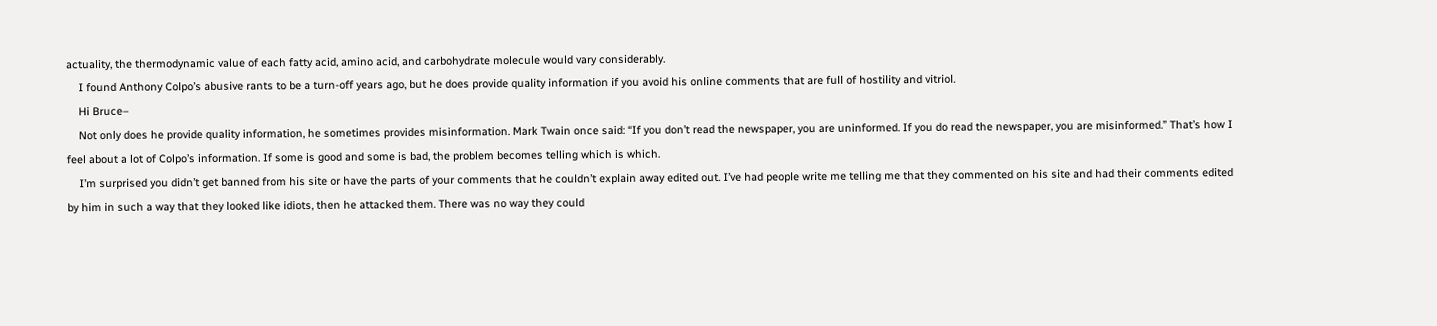actuality, the thermodynamic value of each fatty acid, amino acid, and carbohydrate molecule would vary considerably.
    I found Anthony Colpo’s abusive rants to be a turn-off years ago, but he does provide quality information if you avoid his online comments that are full of hostility and vitriol.
    Hi Bruce–
    Not only does he provide quality information, he sometimes provides misinformation. Mark Twain once said: “If you don’t read the newspaper, you are uninformed. If you do read the newspaper, you are misinformed.” That’s how I feel about a lot of Colpo’s information. If some is good and some is bad, the problem becomes telling which is which.
    I’m surprised you didn’t get banned from his site or have the parts of your comments that he couldn’t explain away edited out. I’ve had people write me telling me that they commented on his site and had their comments edited by him in such a way that they looked like idiots, then he attacked them. There was no way they could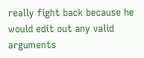really fight back because he would edit out any valid arguments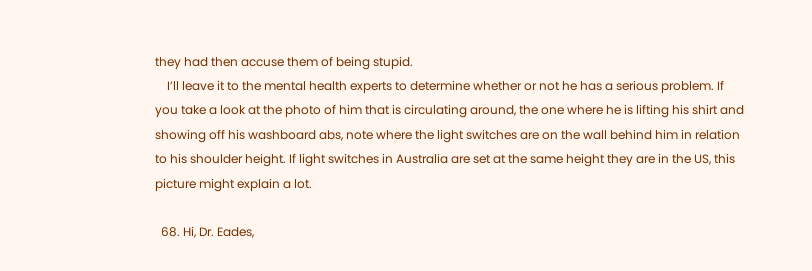they had then accuse them of being stupid.
    I’ll leave it to the mental health experts to determine whether or not he has a serious problem. If you take a look at the photo of him that is circulating around, the one where he is lifting his shirt and showing off his washboard abs, note where the light switches are on the wall behind him in relation to his shoulder height. If light switches in Australia are set at the same height they are in the US, this picture might explain a lot.

  68. Hi, Dr. Eades,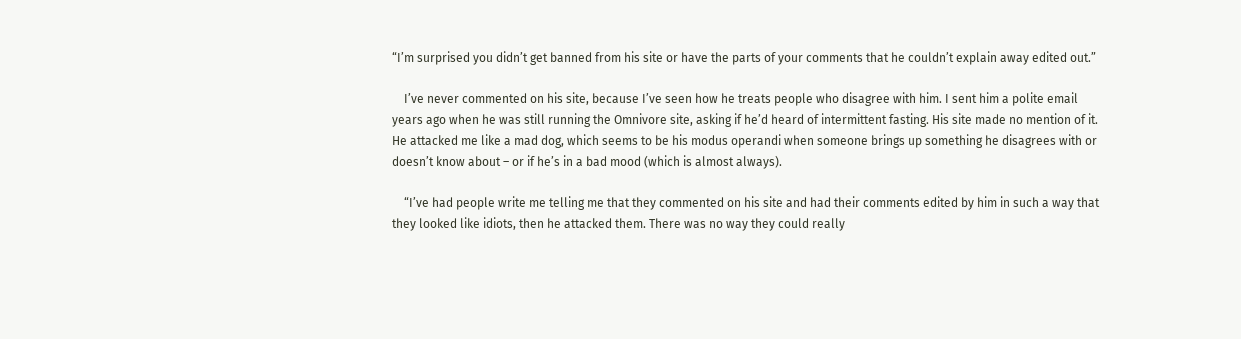“I’m surprised you didn’t get banned from his site or have the parts of your comments that he couldn’t explain away edited out.”

    I’ve never commented on his site, because I’ve seen how he treats people who disagree with him. I sent him a polite email years ago when he was still running the Omnivore site, asking if he’d heard of intermittent fasting. His site made no mention of it. He attacked me like a mad dog, which seems to be his modus operandi when someone brings up something he disagrees with or doesn’t know about – or if he’s in a bad mood (which is almost always).

    “I’ve had people write me telling me that they commented on his site and had their comments edited by him in such a way that they looked like idiots, then he attacked them. There was no way they could really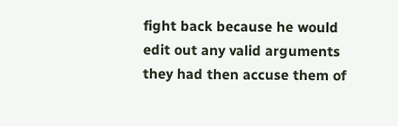fight back because he would edit out any valid arguments they had then accuse them of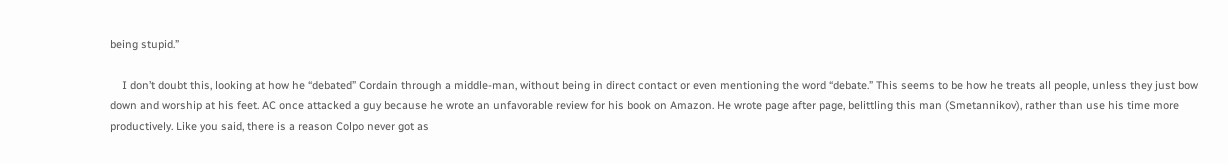being stupid.”

    I don’t doubt this, looking at how he “debated” Cordain through a middle-man, without being in direct contact or even mentioning the word “debate.” This seems to be how he treats all people, unless they just bow down and worship at his feet. AC once attacked a guy because he wrote an unfavorable review for his book on Amazon. He wrote page after page, belittling this man (Smetannikov), rather than use his time more productively. Like you said, there is a reason Colpo never got as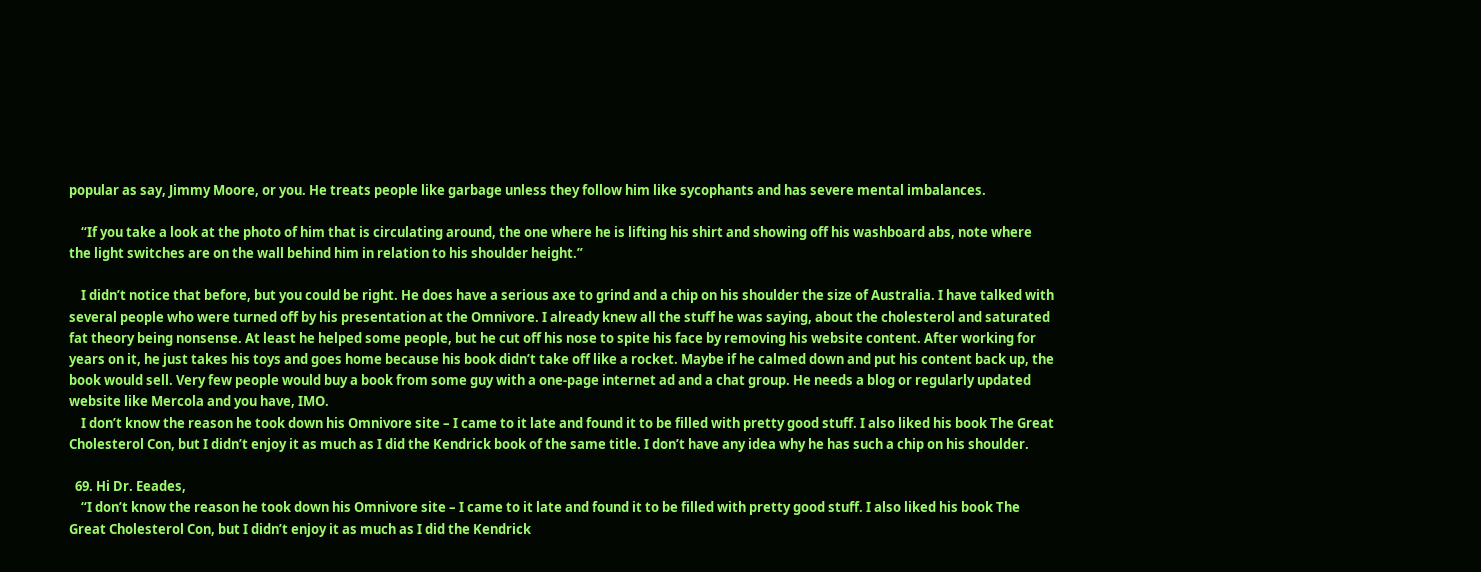popular as say, Jimmy Moore, or you. He treats people like garbage unless they follow him like sycophants and has severe mental imbalances.

    “If you take a look at the photo of him that is circulating around, the one where he is lifting his shirt and showing off his washboard abs, note where the light switches are on the wall behind him in relation to his shoulder height.”

    I didn’t notice that before, but you could be right. He does have a serious axe to grind and a chip on his shoulder the size of Australia. I have talked with several people who were turned off by his presentation at the Omnivore. I already knew all the stuff he was saying, about the cholesterol and saturated fat theory being nonsense. At least he helped some people, but he cut off his nose to spite his face by removing his website content. After working for years on it, he just takes his toys and goes home because his book didn’t take off like a rocket. Maybe if he calmed down and put his content back up, the book would sell. Very few people would buy a book from some guy with a one-page internet ad and a chat group. He needs a blog or regularly updated website like Mercola and you have, IMO.
    I don’t know the reason he took down his Omnivore site – I came to it late and found it to be filled with pretty good stuff. I also liked his book The Great Cholesterol Con, but I didn’t enjoy it as much as I did the Kendrick book of the same title. I don’t have any idea why he has such a chip on his shoulder.

  69. Hi Dr. Eeades,
    “I don’t know the reason he took down his Omnivore site – I came to it late and found it to be filled with pretty good stuff. I also liked his book The Great Cholesterol Con, but I didn’t enjoy it as much as I did the Kendrick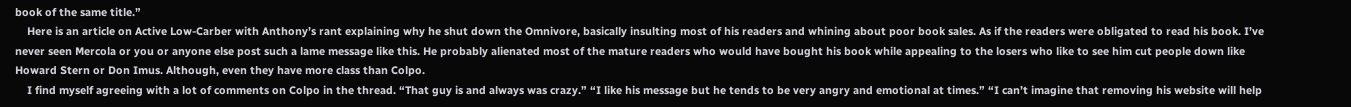book of the same title.”
    Here is an article on Active Low-Carber with Anthony’s rant explaining why he shut down the Omnivore, basically insulting most of his readers and whining about poor book sales. As if the readers were obligated to read his book. I’ve never seen Mercola or you or anyone else post such a lame message like this. He probably alienated most of the mature readers who would have bought his book while appealing to the losers who like to see him cut people down like Howard Stern or Don Imus. Although, even they have more class than Colpo.
    I find myself agreeing with a lot of comments on Colpo in the thread. “That guy is and always was crazy.” “I like his message but he tends to be very angry and emotional at times.” “I can’t imagine that removing his website will help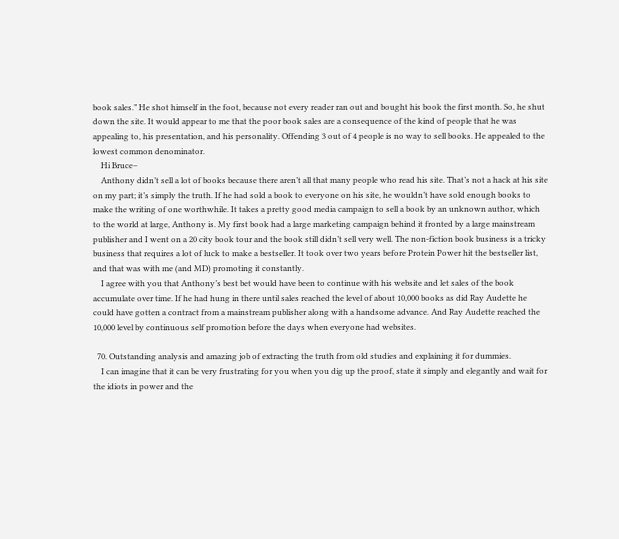book sales.” He shot himself in the foot, because not every reader ran out and bought his book the first month. So, he shut down the site. It would appear to me that the poor book sales are a consequence of the kind of people that he was appealing to, his presentation, and his personality. Offending 3 out of 4 people is no way to sell books. He appealed to the lowest common denominator.
    Hi Bruce–
    Anthony didn’t sell a lot of books because there aren’t all that many people who read his site. That’s not a hack at his site on my part; it’s simply the truth. If he had sold a book to everyone on his site, he wouldn’t have sold enough books to make the writing of one worthwhile. It takes a pretty good media campaign to sell a book by an unknown author, which to the world at large, Anthony is. My first book had a large marketing campaign behind it fronted by a large mainstream publisher and I went on a 20 city book tour and the book still didn’t sell very well. The non-fiction book business is a tricky business that requires a lot of luck to make a bestseller. It took over two years before Protein Power hit the bestseller list, and that was with me (and MD) promoting it constantly.
    I agree with you that Anthony’s best bet would have been to continue with his website and let sales of the book accumulate over time. If he had hung in there until sales reached the level of about 10,000 books as did Ray Audette he could have gotten a contract from a mainstream publisher along with a handsome advance. And Ray Audette reached the 10,000 level by continuous self promotion before the days when everyone had websites.

  70. Outstanding analysis and amazing job of extracting the truth from old studies and explaining it for dummies.
    I can imagine that it can be very frustrating for you when you dig up the proof, state it simply and elegantly and wait for the idiots in power and the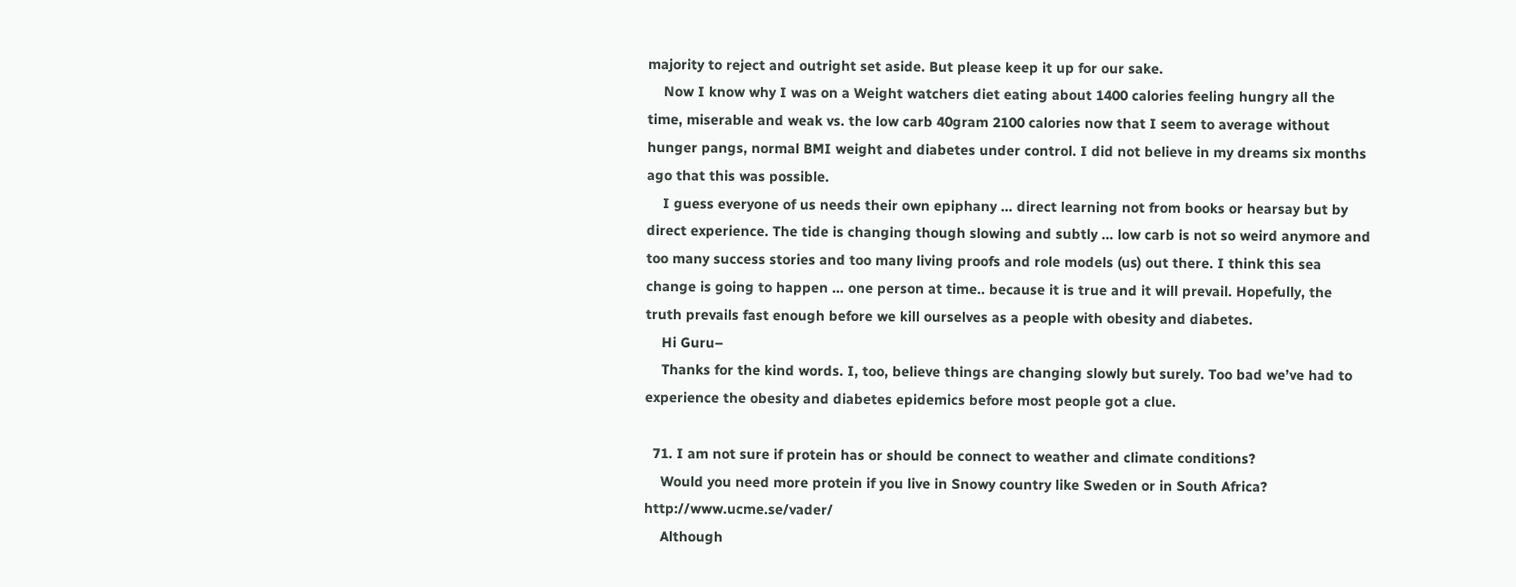majority to reject and outright set aside. But please keep it up for our sake.
    Now I know why I was on a Weight watchers diet eating about 1400 calories feeling hungry all the time, miserable and weak vs. the low carb 40gram 2100 calories now that I seem to average without hunger pangs, normal BMI weight and diabetes under control. I did not believe in my dreams six months ago that this was possible.
    I guess everyone of us needs their own epiphany … direct learning not from books or hearsay but by direct experience. The tide is changing though slowing and subtly … low carb is not so weird anymore and too many success stories and too many living proofs and role models (us) out there. I think this sea change is going to happen … one person at time.. because it is true and it will prevail. Hopefully, the truth prevails fast enough before we kill ourselves as a people with obesity and diabetes.
    Hi Guru–
    Thanks for the kind words. I, too, believe things are changing slowly but surely. Too bad we’ve had to experience the obesity and diabetes epidemics before most people got a clue.

  71. I am not sure if protein has or should be connect to weather and climate conditions?
    Would you need more protein if you live in Snowy country like Sweden or in South Africa? http://www.ucme.se/vader/
    Although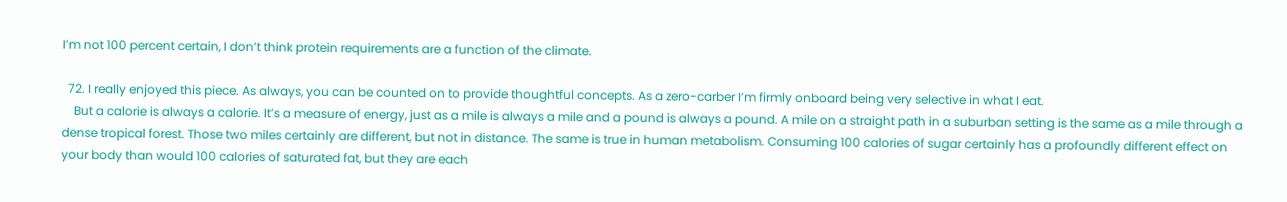I’m not 100 percent certain, I don’t think protein requirements are a function of the climate.

  72. I really enjoyed this piece. As always, you can be counted on to provide thoughtful concepts. As a zero-carber I’m firmly onboard being very selective in what I eat.
    But a calorie is always a calorie. It’s a measure of energy, just as a mile is always a mile and a pound is always a pound. A mile on a straight path in a suburban setting is the same as a mile through a dense tropical forest. Those two miles certainly are different, but not in distance. The same is true in human metabolism. Consuming 100 calories of sugar certainly has a profoundly different effect on your body than would 100 calories of saturated fat, but they are each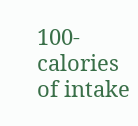100-calories of intake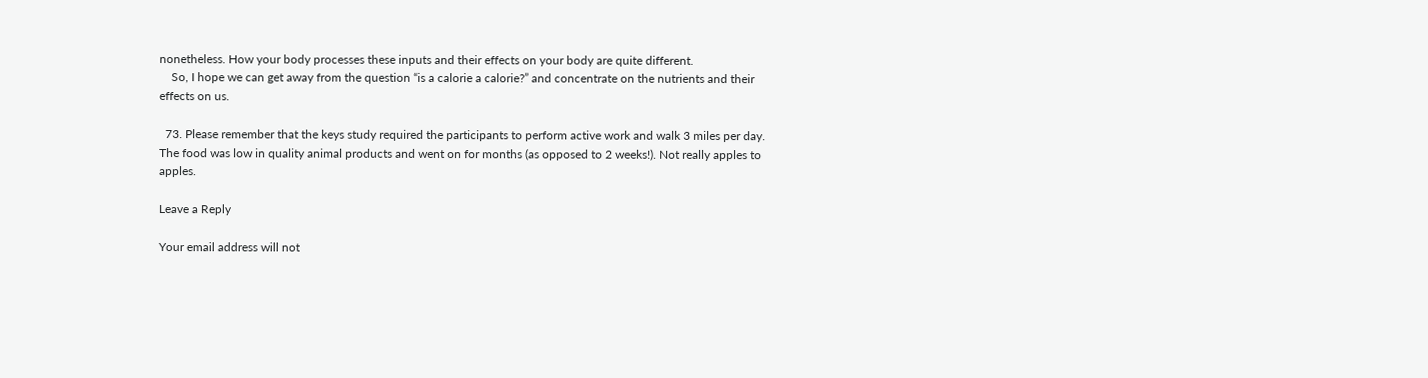nonetheless. How your body processes these inputs and their effects on your body are quite different.
    So, I hope we can get away from the question “is a calorie a calorie?” and concentrate on the nutrients and their effects on us.

  73. Please remember that the keys study required the participants to perform active work and walk 3 miles per day. The food was low in quality animal products and went on for months (as opposed to 2 weeks!). Not really apples to apples.

Leave a Reply

Your email address will not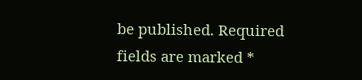be published. Required fields are marked *